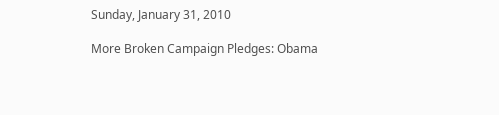Sunday, January 31, 2010

More Broken Campaign Pledges: Obama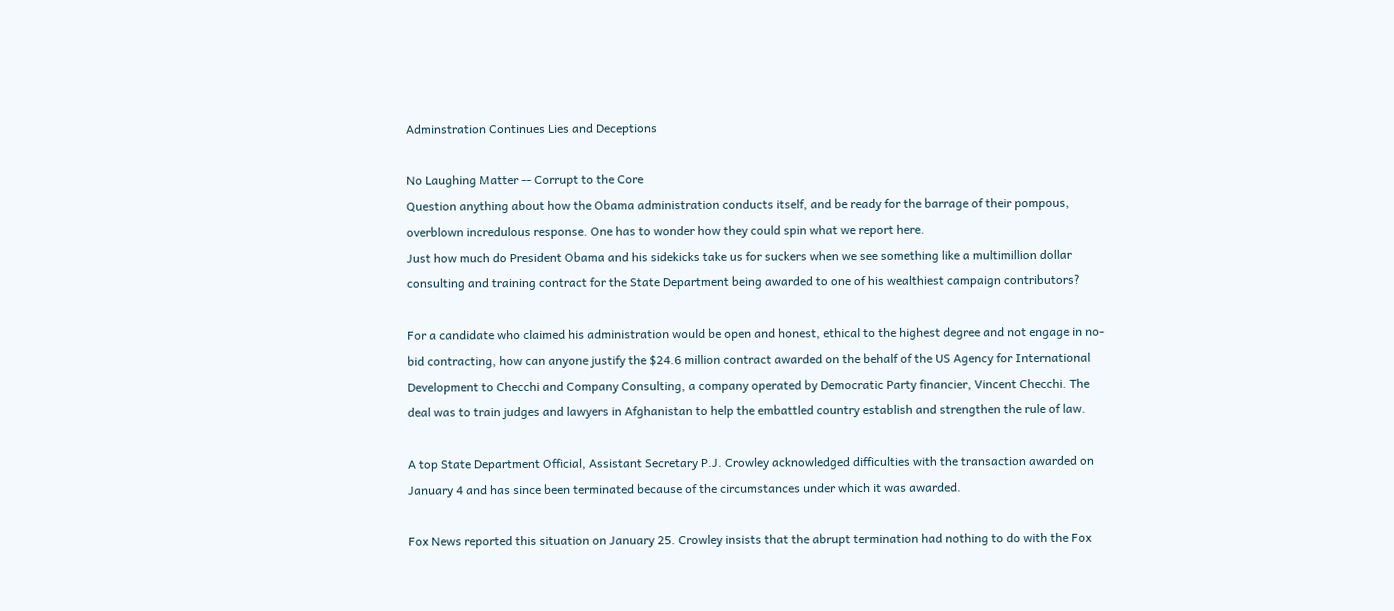Adminstration Continues Lies and Deceptions

No Laughing Matter -- Corrupt to the Core
Question anything about how the Obama administration conducts itself, and be ready for the barrage of their pompous, overblown incredulous response. One has to wonder how they could spin what we report here.
Just how much do President Obama and his sidekicks take us for suckers when we see something like a multimillion dollar consulting and training contract for the State Department being awarded to one of his wealthiest campaign contributors?

For a candidate who claimed his administration would be open and honest, ethical to the highest degree and not engage in no-bid contracting, how can anyone justify the $24.6 million contract awarded on the behalf of the US Agency for International Development to Checchi and Company Consulting, a company operated by Democratic Party financier, Vincent Checchi. The deal was to train judges and lawyers in Afghanistan to help the embattled country establish and strengthen the rule of law.

A top State Department Official, Assistant Secretary P.J. Crowley acknowledged difficulties with the transaction awarded on January 4 and has since been terminated because of the circumstances under which it was awarded.

Fox News reported this situation on January 25. Crowley insists that the abrupt termination had nothing to do with the Fox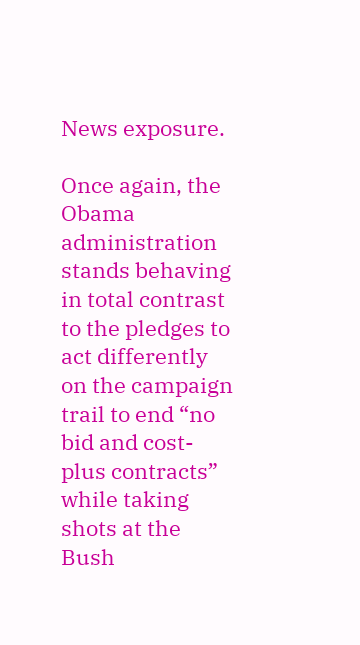News exposure.

Once again, the Obama administration stands behaving in total contrast to the pledges to act differently on the campaign trail to end “no bid and cost-plus contracts” while taking shots at the Bush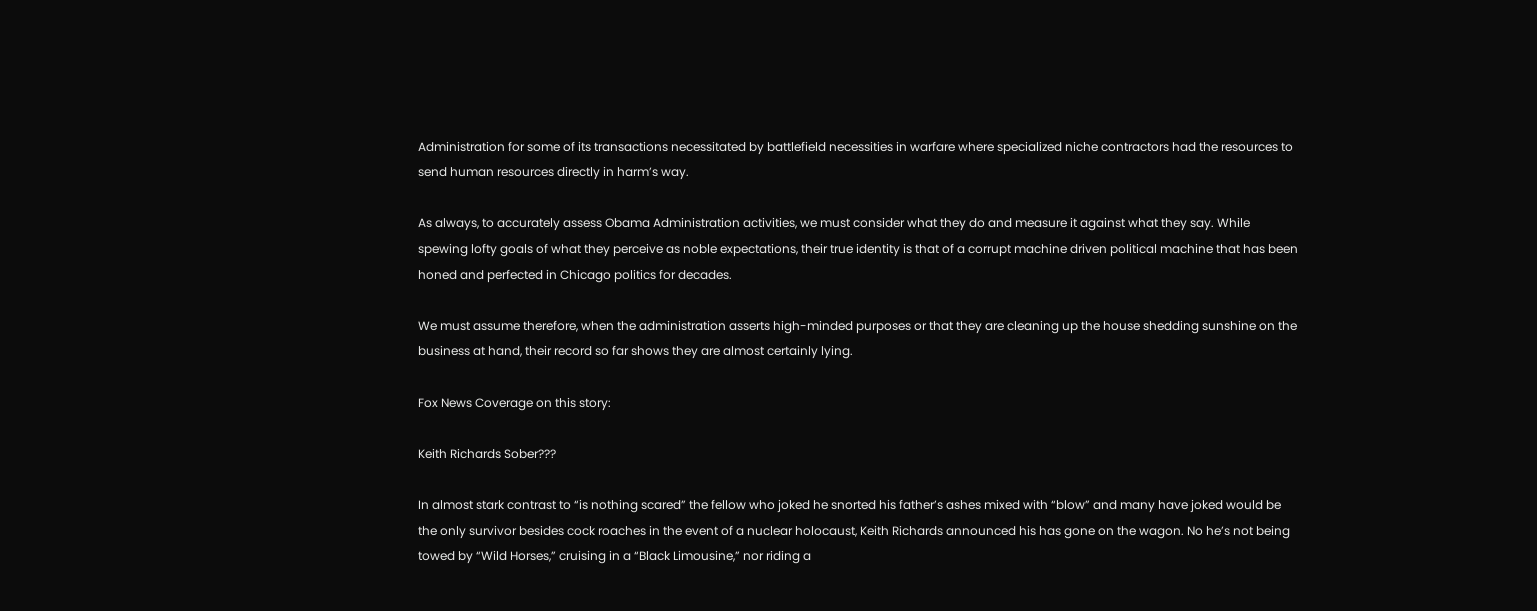Administration for some of its transactions necessitated by battlefield necessities in warfare where specialized niche contractors had the resources to send human resources directly in harm’s way.

As always, to accurately assess Obama Administration activities, we must consider what they do and measure it against what they say. While spewing lofty goals of what they perceive as noble expectations, their true identity is that of a corrupt machine driven political machine that has been honed and perfected in Chicago politics for decades.

We must assume therefore, when the administration asserts high-minded purposes or that they are cleaning up the house shedding sunshine on the business at hand, their record so far shows they are almost certainly lying.

Fox News Coverage on this story:

Keith Richards Sober???

In almost stark contrast to “is nothing scared” the fellow who joked he snorted his father’s ashes mixed with “blow” and many have joked would be the only survivor besides cock roaches in the event of a nuclear holocaust, Keith Richards announced his has gone on the wagon. No he’s not being towed by “Wild Horses,” cruising in a “Black Limousine,” nor riding a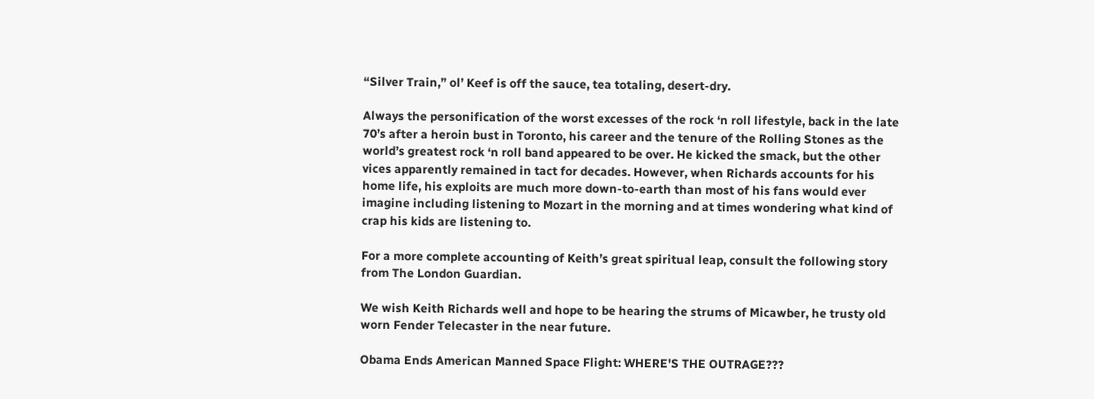“Silver Train,” ol’ Keef is off the sauce, tea totaling, desert-dry.

Always the personification of the worst excesses of the rock ‘n roll lifestyle, back in the late 70’s after a heroin bust in Toronto, his career and the tenure of the Rolling Stones as the world’s greatest rock ‘n roll band appeared to be over. He kicked the smack, but the other vices apparently remained in tact for decades. However, when Richards accounts for his home life, his exploits are much more down-to-earth than most of his fans would ever imagine including listening to Mozart in the morning and at times wondering what kind of crap his kids are listening to.

For a more complete accounting of Keith’s great spiritual leap, consult the following story from The London Guardian.

We wish Keith Richards well and hope to be hearing the strums of Micawber, he trusty old worn Fender Telecaster in the near future.

Obama Ends American Manned Space Flight: WHERE'S THE OUTRAGE???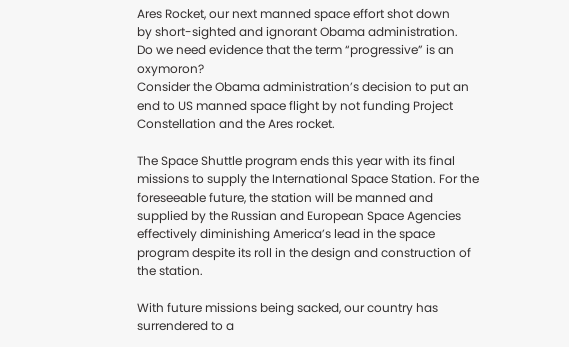Ares Rocket, our next manned space effort shot down
by short-sighted and ignorant Obama administration.
Do we need evidence that the term “progressive” is an oxymoron?
Consider the Obama administration’s decision to put an end to US manned space flight by not funding Project Constellation and the Ares rocket.

The Space Shuttle program ends this year with its final missions to supply the International Space Station. For the foreseeable future, the station will be manned and supplied by the Russian and European Space Agencies effectively diminishing America’s lead in the space program despite its roll in the design and construction of the station.

With future missions being sacked, our country has surrendered to a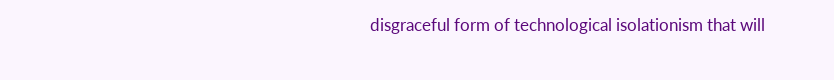disgraceful form of technological isolationism that will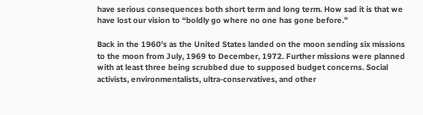have serious consequences both short term and long term. How sad it is that we have lost our vision to “boldly go where no one has gone before.”

Back in the 1960’s as the United States landed on the moon sending six missions to the moon from July, 1969 to December, 1972. Further missions were planned with at least three being scrubbed due to supposed budget concerns. Social activists, environmentalists, ultra-conservatives, and other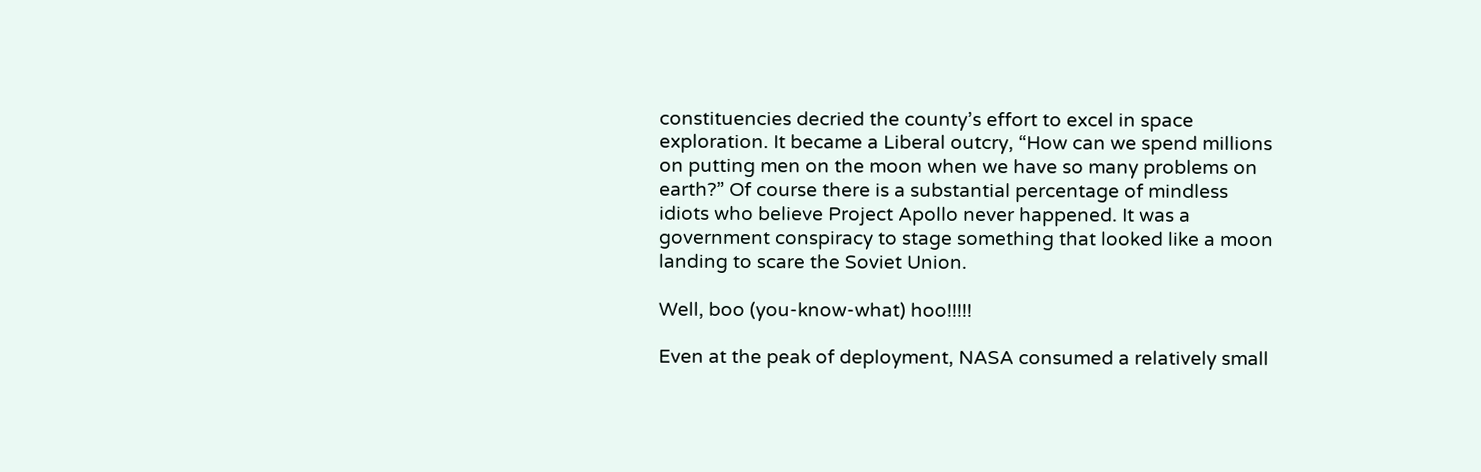constituencies decried the county’s effort to excel in space exploration. It became a Liberal outcry, “How can we spend millions on putting men on the moon when we have so many problems on earth?” Of course there is a substantial percentage of mindless idiots who believe Project Apollo never happened. It was a government conspiracy to stage something that looked like a moon landing to scare the Soviet Union.

Well, boo (you-know-what) hoo!!!!!

Even at the peak of deployment, NASA consumed a relatively small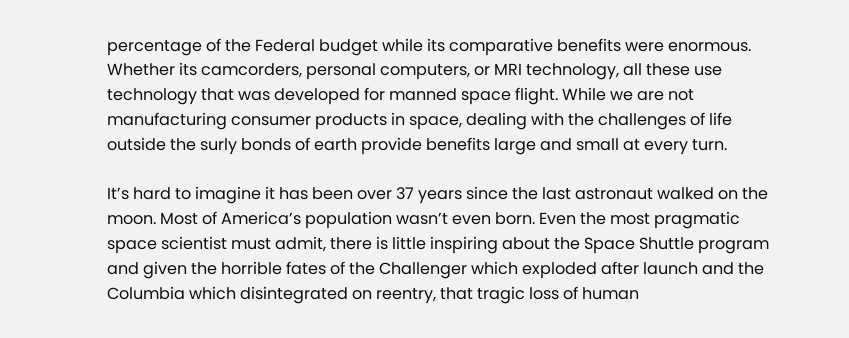percentage of the Federal budget while its comparative benefits were enormous. Whether its camcorders, personal computers, or MRI technology, all these use technology that was developed for manned space flight. While we are not manufacturing consumer products in space, dealing with the challenges of life outside the surly bonds of earth provide benefits large and small at every turn.

It’s hard to imagine it has been over 37 years since the last astronaut walked on the moon. Most of America’s population wasn’t even born. Even the most pragmatic space scientist must admit, there is little inspiring about the Space Shuttle program and given the horrible fates of the Challenger which exploded after launch and the Columbia which disintegrated on reentry, that tragic loss of human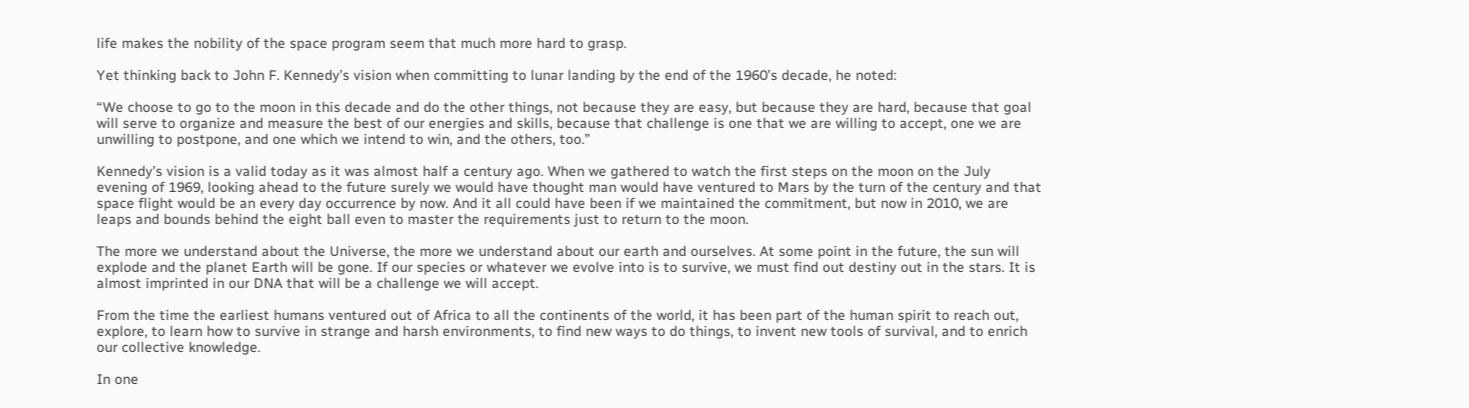life makes the nobility of the space program seem that much more hard to grasp.

Yet thinking back to John F. Kennedy’s vision when committing to lunar landing by the end of the 1960’s decade, he noted:

“We choose to go to the moon in this decade and do the other things, not because they are easy, but because they are hard, because that goal will serve to organize and measure the best of our energies and skills, because that challenge is one that we are willing to accept, one we are unwilling to postpone, and one which we intend to win, and the others, too.”

Kennedy’s vision is a valid today as it was almost half a century ago. When we gathered to watch the first steps on the moon on the July evening of 1969, looking ahead to the future surely we would have thought man would have ventured to Mars by the turn of the century and that space flight would be an every day occurrence by now. And it all could have been if we maintained the commitment, but now in 2010, we are leaps and bounds behind the eight ball even to master the requirements just to return to the moon.

The more we understand about the Universe, the more we understand about our earth and ourselves. At some point in the future, the sun will explode and the planet Earth will be gone. If our species or whatever we evolve into is to survive, we must find out destiny out in the stars. It is almost imprinted in our DNA that will be a challenge we will accept.

From the time the earliest humans ventured out of Africa to all the continents of the world, it has been part of the human spirit to reach out, explore, to learn how to survive in strange and harsh environments, to find new ways to do things, to invent new tools of survival, and to enrich our collective knowledge.

In one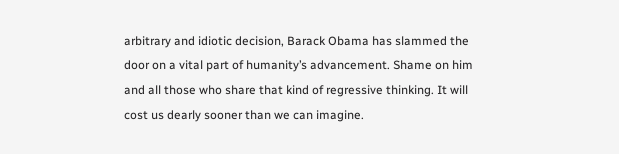arbitrary and idiotic decision, Barack Obama has slammed the door on a vital part of humanity’s advancement. Shame on him and all those who share that kind of regressive thinking. It will cost us dearly sooner than we can imagine.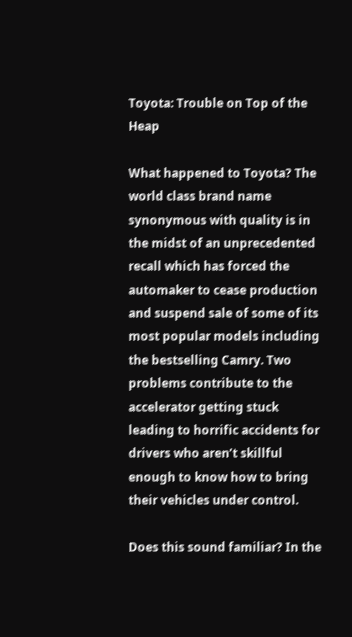Toyota: Trouble on Top of the Heap

What happened to Toyota? The world class brand name synonymous with quality is in the midst of an unprecedented recall which has forced the automaker to cease production and suspend sale of some of its most popular models including the bestselling Camry. Two problems contribute to the accelerator getting stuck leading to horrific accidents for drivers who aren’t skillful enough to know how to bring their vehicles under control.

Does this sound familiar? In the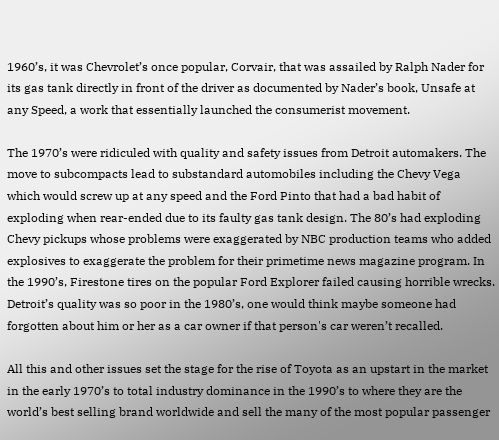1960’s, it was Chevrolet’s once popular, Corvair, that was assailed by Ralph Nader for its gas tank directly in front of the driver as documented by Nader’s book, Unsafe at any Speed, a work that essentially launched the consumerist movement.

The 1970’s were ridiculed with quality and safety issues from Detroit automakers. The move to subcompacts lead to substandard automobiles including the Chevy Vega which would screw up at any speed and the Ford Pinto that had a bad habit of exploding when rear-ended due to its faulty gas tank design. The 80’s had exploding Chevy pickups whose problems were exaggerated by NBC production teams who added explosives to exaggerate the problem for their primetime news magazine program. In the 1990’s, Firestone tires on the popular Ford Explorer failed causing horrible wrecks. Detroit’s quality was so poor in the 1980’s, one would think maybe someone had forgotten about him or her as a car owner if that person's car weren’t recalled.

All this and other issues set the stage for the rise of Toyota as an upstart in the market in the early 1970’s to total industry dominance in the 1990’s to where they are the world’s best selling brand worldwide and sell the many of the most popular passenger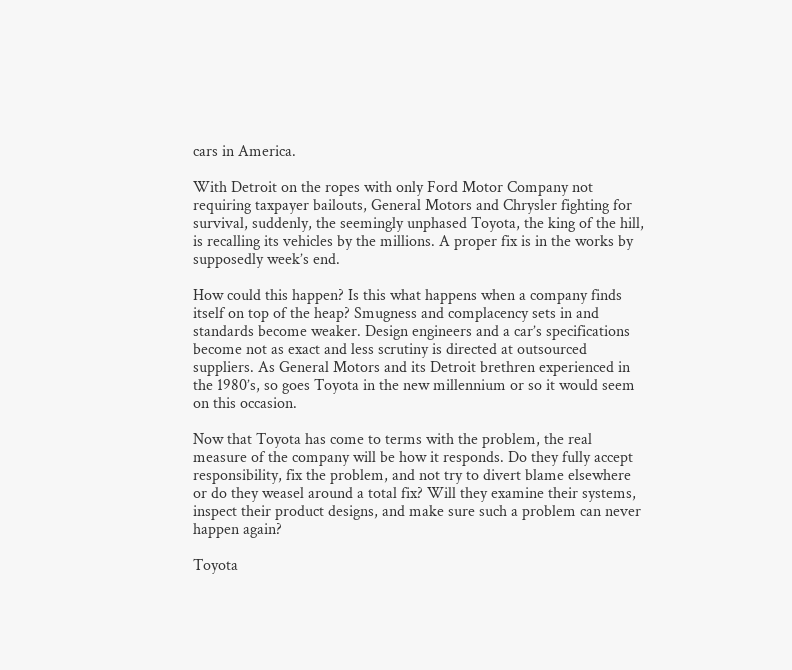cars in America.

With Detroit on the ropes with only Ford Motor Company not requiring taxpayer bailouts, General Motors and Chrysler fighting for survival, suddenly, the seemingly unphased Toyota, the king of the hill, is recalling its vehicles by the millions. A proper fix is in the works by supposedly week’s end.

How could this happen? Is this what happens when a company finds itself on top of the heap? Smugness and complacency sets in and standards become weaker. Design engineers and a car’s specifications become not as exact and less scrutiny is directed at outsourced suppliers. As General Motors and its Detroit brethren experienced in the 1980’s, so goes Toyota in the new millennium or so it would seem on this occasion.

Now that Toyota has come to terms with the problem, the real measure of the company will be how it responds. Do they fully accept responsibility, fix the problem, and not try to divert blame elsewhere or do they weasel around a total fix? Will they examine their systems, inspect their product designs, and make sure such a problem can never happen again?

Toyota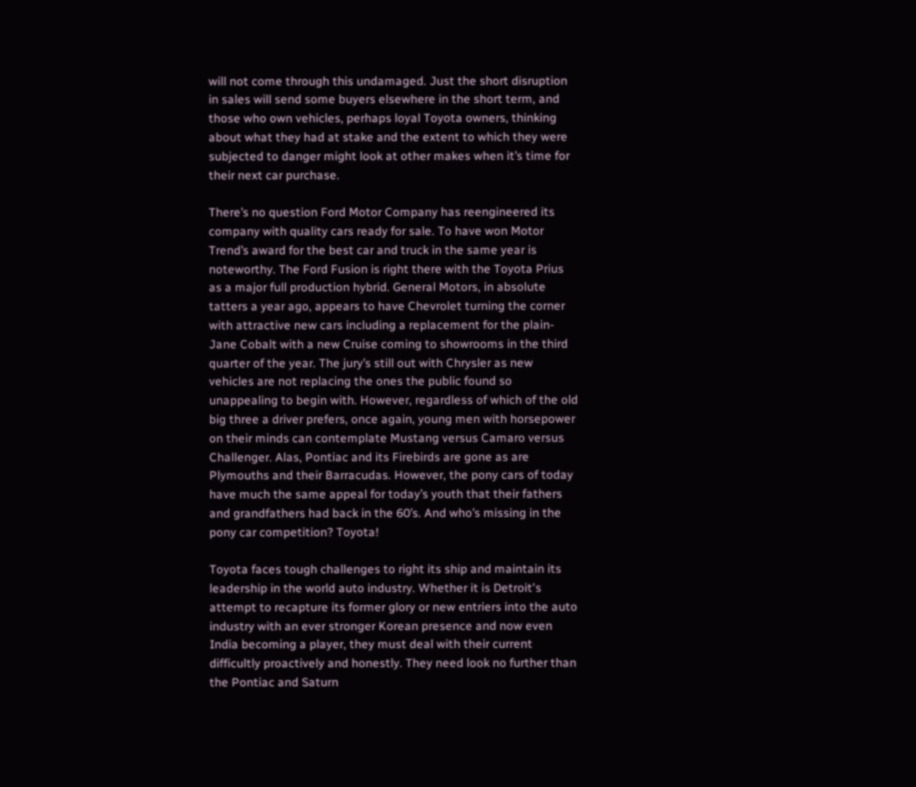will not come through this undamaged. Just the short disruption in sales will send some buyers elsewhere in the short term, and those who own vehicles, perhaps loyal Toyota owners, thinking about what they had at stake and the extent to which they were subjected to danger might look at other makes when it’s time for their next car purchase.

There’s no question Ford Motor Company has reengineered its company with quality cars ready for sale. To have won Motor Trend’s award for the best car and truck in the same year is noteworthy. The Ford Fusion is right there with the Toyota Prius as a major full production hybrid. General Motors, in absolute tatters a year ago, appears to have Chevrolet turning the corner with attractive new cars including a replacement for the plain-Jane Cobalt with a new Cruise coming to showrooms in the third quarter of the year. The jury’s still out with Chrysler as new vehicles are not replacing the ones the public found so unappealing to begin with. However, regardless of which of the old big three a driver prefers, once again, young men with horsepower on their minds can contemplate Mustang versus Camaro versus Challenger. Alas, Pontiac and its Firebirds are gone as are Plymouths and their Barracudas. However, the pony cars of today have much the same appeal for today’s youth that their fathers and grandfathers had back in the 60’s. And who’s missing in the pony car competition? Toyota!

Toyota faces tough challenges to right its ship and maintain its leadership in the world auto industry. Whether it is Detroit's attempt to recapture its former glory or new entriers into the auto industry with an ever stronger Korean presence and now even India becoming a player, they must deal with their current difficultly proactively and honestly. They need look no further than the Pontiac and Saturn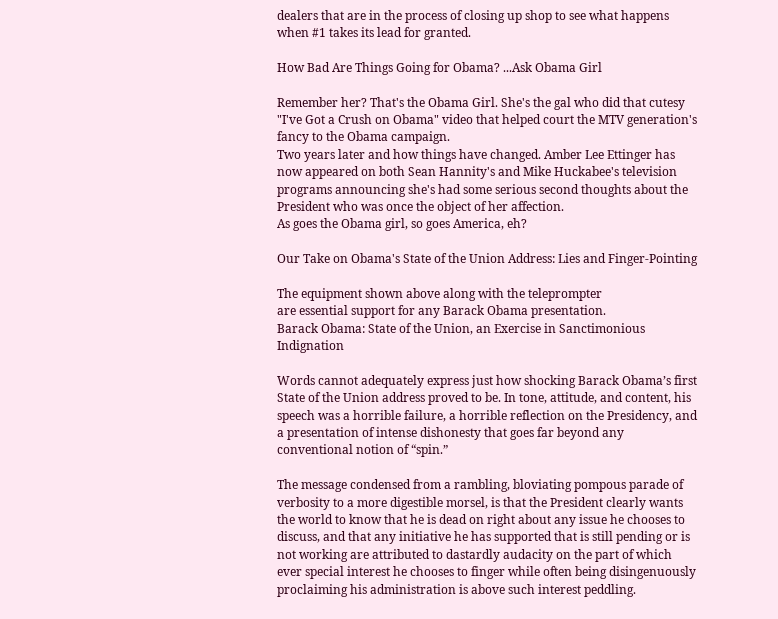dealers that are in the process of closing up shop to see what happens when #1 takes its lead for granted.

How Bad Are Things Going for Obama? ...Ask Obama Girl

Remember her? That's the Obama Girl. She's the gal who did that cutesy "I've Got a Crush on Obama" video that helped court the MTV generation's fancy to the Obama campaign.
Two years later and how things have changed. Amber Lee Ettinger has now appeared on both Sean Hannity's and Mike Huckabee's television programs announcing she's had some serious second thoughts about the President who was once the object of her affection.
As goes the Obama girl, so goes America, eh?

Our Take on Obama's State of the Union Address: Lies and Finger-Pointing

The equipment shown above along with the teleprompter
are essential support for any Barack Obama presentation.
Barack Obama: State of the Union, an Exercise in Sanctimonious Indignation

Words cannot adequately express just how shocking Barack Obama’s first State of the Union address proved to be. In tone, attitude, and content, his speech was a horrible failure, a horrible reflection on the Presidency, and a presentation of intense dishonesty that goes far beyond any conventional notion of “spin.”

The message condensed from a rambling, bloviating pompous parade of verbosity to a more digestible morsel, is that the President clearly wants the world to know that he is dead on right about any issue he chooses to discuss, and that any initiative he has supported that is still pending or is not working are attributed to dastardly audacity on the part of which ever special interest he chooses to finger while often being disingenuously proclaiming his administration is above such interest peddling.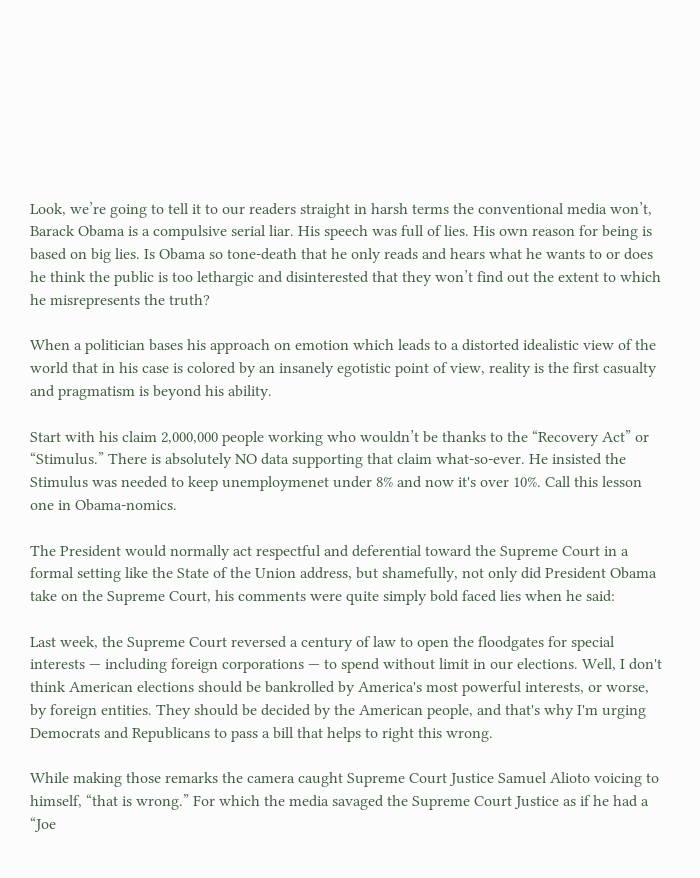Look, we’re going to tell it to our readers straight in harsh terms the conventional media won’t, Barack Obama is a compulsive serial liar. His speech was full of lies. His own reason for being is based on big lies. Is Obama so tone-death that he only reads and hears what he wants to or does he think the public is too lethargic and disinterested that they won’t find out the extent to which he misrepresents the truth?

When a politician bases his approach on emotion which leads to a distorted idealistic view of the world that in his case is colored by an insanely egotistic point of view, reality is the first casualty and pragmatism is beyond his ability.

Start with his claim 2,000,000 people working who wouldn’t be thanks to the “Recovery Act” or “Stimulus.” There is absolutely NO data supporting that claim what-so-ever. He insisted the Stimulus was needed to keep unemploymenet under 8% and now it's over 10%. Call this lesson one in Obama-nomics.

The President would normally act respectful and deferential toward the Supreme Court in a formal setting like the State of the Union address, but shamefully, not only did President Obama take on the Supreme Court, his comments were quite simply bold faced lies when he said:

Last week, the Supreme Court reversed a century of law to open the floodgates for special interests — including foreign corporations — to spend without limit in our elections. Well, I don't think American elections should be bankrolled by America's most powerful interests, or worse, by foreign entities. They should be decided by the American people, and that's why I'm urging Democrats and Republicans to pass a bill that helps to right this wrong.

While making those remarks the camera caught Supreme Court Justice Samuel Alioto voicing to himself, “that is wrong.” For which the media savaged the Supreme Court Justice as if he had a “Joe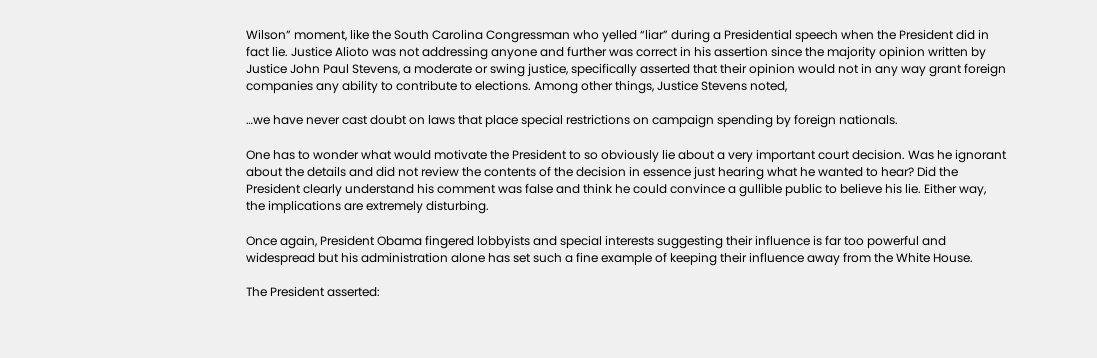Wilson” moment, like the South Carolina Congressman who yelled “liar” during a Presidential speech when the President did in fact lie. Justice Alioto was not addressing anyone and further was correct in his assertion since the majority opinion written by Justice John Paul Stevens, a moderate or swing justice, specifically asserted that their opinion would not in any way grant foreign companies any ability to contribute to elections. Among other things, Justice Stevens noted,

…we have never cast doubt on laws that place special restrictions on campaign spending by foreign nationals.

One has to wonder what would motivate the President to so obviously lie about a very important court decision. Was he ignorant about the details and did not review the contents of the decision in essence just hearing what he wanted to hear? Did the President clearly understand his comment was false and think he could convince a gullible public to believe his lie. Either way, the implications are extremely disturbing.

Once again, President Obama fingered lobbyists and special interests suggesting their influence is far too powerful and widespread but his administration alone has set such a fine example of keeping their influence away from the White House.

The President asserted: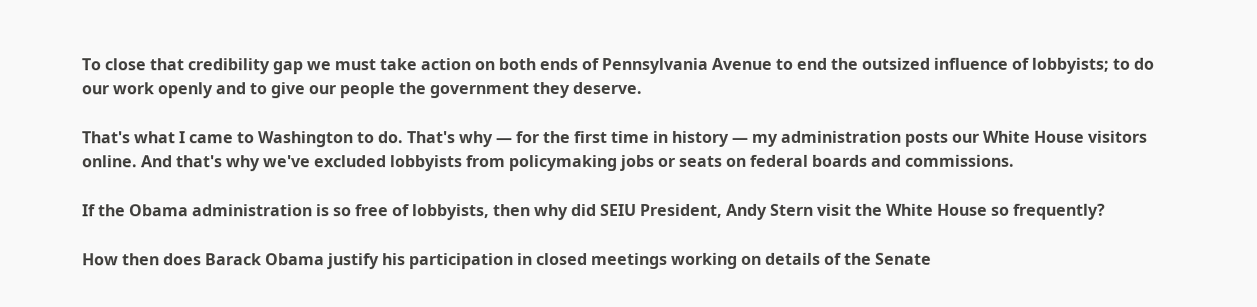To close that credibility gap we must take action on both ends of Pennsylvania Avenue to end the outsized influence of lobbyists; to do our work openly and to give our people the government they deserve.

That's what I came to Washington to do. That's why — for the first time in history — my administration posts our White House visitors online. And that's why we've excluded lobbyists from policymaking jobs or seats on federal boards and commissions.

If the Obama administration is so free of lobbyists, then why did SEIU President, Andy Stern visit the White House so frequently?

How then does Barack Obama justify his participation in closed meetings working on details of the Senate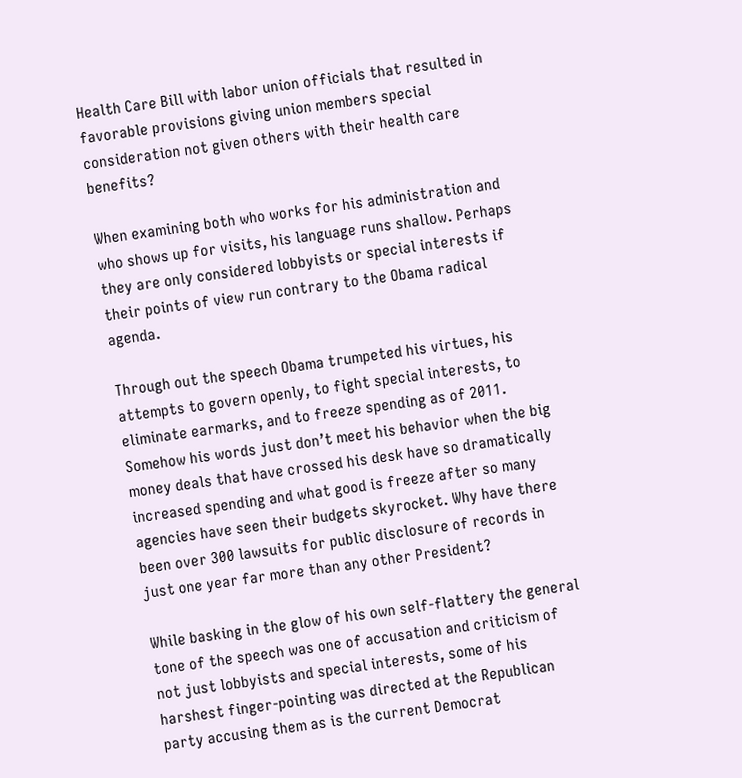Health Care Bill with labor union officials that resulted in favorable provisions giving union members special consideration not given others with their health care benefits?

When examining both who works for his administration and who shows up for visits, his language runs shallow. Perhaps they are only considered lobbyists or special interests if their points of view run contrary to the Obama radical agenda.

Through out the speech Obama trumpeted his virtues, his attempts to govern openly, to fight special interests, to eliminate earmarks, and to freeze spending as of 2011. Somehow his words just don’t meet his behavior when the big money deals that have crossed his desk have so dramatically increased spending and what good is freeze after so many agencies have seen their budgets skyrocket. Why have there been over 300 lawsuits for public disclosure of records in just one year far more than any other President?

While basking in the glow of his own self-flattery the general tone of the speech was one of accusation and criticism of not just lobbyists and special interests, some of his harshest finger-pointing was directed at the Republican party accusing them as is the current Democrat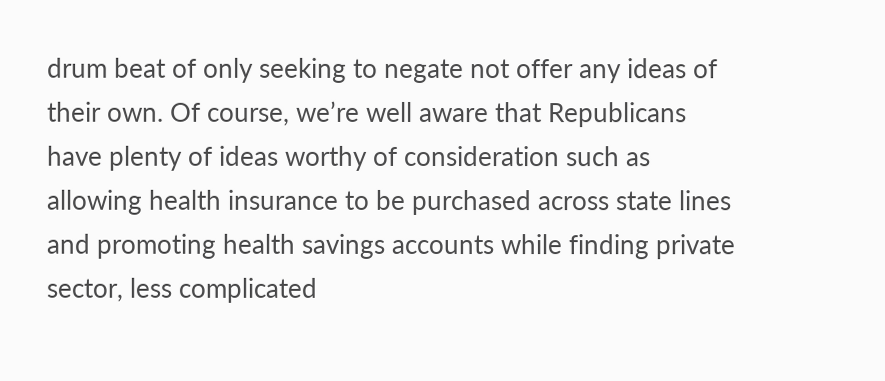drum beat of only seeking to negate not offer any ideas of their own. Of course, we’re well aware that Republicans have plenty of ideas worthy of consideration such as allowing health insurance to be purchased across state lines and promoting health savings accounts while finding private sector, less complicated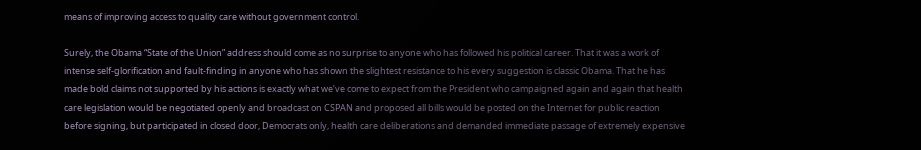means of improving access to quality care without government control.

Surely, the Obama “State of the Union” address should come as no surprise to anyone who has followed his political career. That it was a work of intense self-glorification and fault-finding in anyone who has shown the slightest resistance to his every suggestion is classic Obama. That he has made bold claims not supported by his actions is exactly what we’ve come to expect from the President who campaigned again and again that health care legislation would be negotiated openly and broadcast on CSPAN and proposed all bills would be posted on the Internet for public reaction before signing, but participated in closed door, Democrats only, health care deliberations and demanded immediate passage of extremely expensive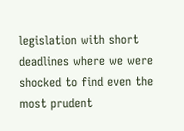legislation with short deadlines where we were shocked to find even the most prudent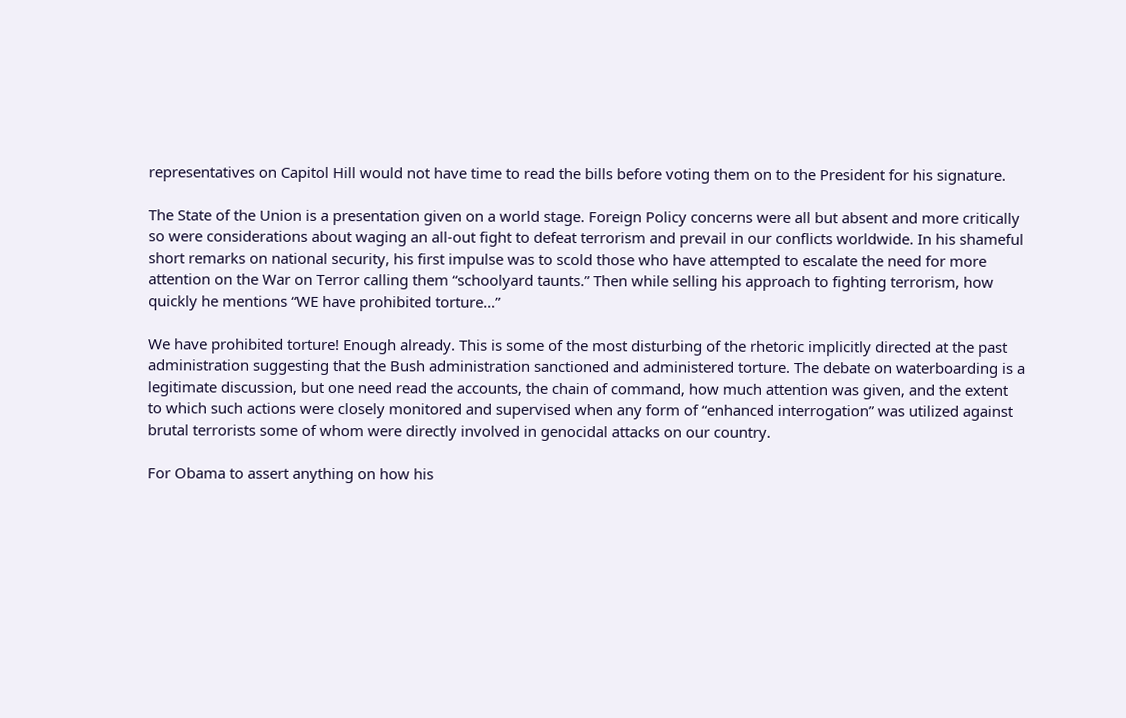representatives on Capitol Hill would not have time to read the bills before voting them on to the President for his signature.

The State of the Union is a presentation given on a world stage. Foreign Policy concerns were all but absent and more critically so were considerations about waging an all-out fight to defeat terrorism and prevail in our conflicts worldwide. In his shameful short remarks on national security, his first impulse was to scold those who have attempted to escalate the need for more attention on the War on Terror calling them “schoolyard taunts.” Then while selling his approach to fighting terrorism, how quickly he mentions “WE have prohibited torture…”

We have prohibited torture! Enough already. This is some of the most disturbing of the rhetoric implicitly directed at the past administration suggesting that the Bush administration sanctioned and administered torture. The debate on waterboarding is a legitimate discussion, but one need read the accounts, the chain of command, how much attention was given, and the extent to which such actions were closely monitored and supervised when any form of “enhanced interrogation” was utilized against brutal terrorists some of whom were directly involved in genocidal attacks on our country.

For Obama to assert anything on how his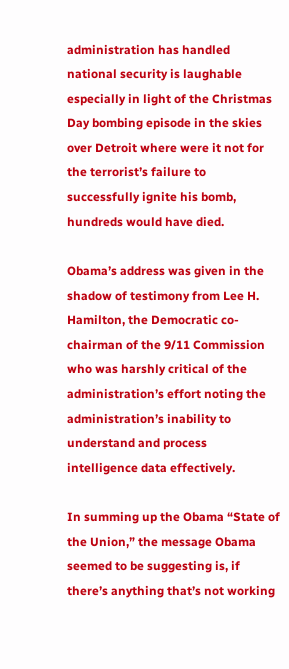administration has handled national security is laughable especially in light of the Christmas Day bombing episode in the skies over Detroit where were it not for the terrorist’s failure to successfully ignite his bomb, hundreds would have died.

Obama’s address was given in the shadow of testimony from Lee H. Hamilton, the Democratic co-chairman of the 9/11 Commission who was harshly critical of the administration’s effort noting the administration’s inability to understand and process intelligence data effectively.

In summing up the Obama “State of the Union,” the message Obama seemed to be suggesting is, if there’s anything that’s not working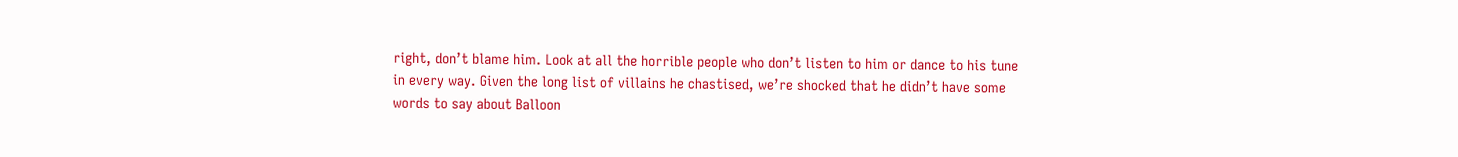right, don’t blame him. Look at all the horrible people who don’t listen to him or dance to his tune in every way. Given the long list of villains he chastised, we’re shocked that he didn’t have some words to say about Balloon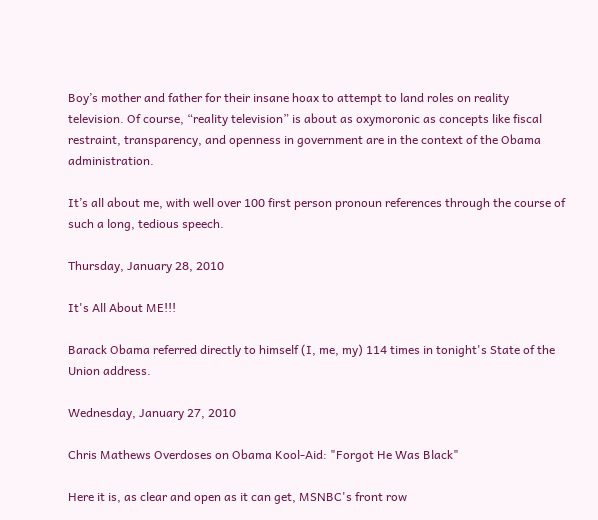Boy’s mother and father for their insane hoax to attempt to land roles on reality television. Of course, “reality television” is about as oxymoronic as concepts like fiscal restraint, transparency, and openness in government are in the context of the Obama administration.

It’s all about me, with well over 100 first person pronoun references through the course of such a long, tedious speech.

Thursday, January 28, 2010

It's All About ME!!!

Barack Obama referred directly to himself (I, me, my) 114 times in tonight's State of the Union address.

Wednesday, January 27, 2010

Chris Mathews Overdoses on Obama Kool-Aid: "Forgot He Was Black"

Here it is, as clear and open as it can get, MSNBC's front row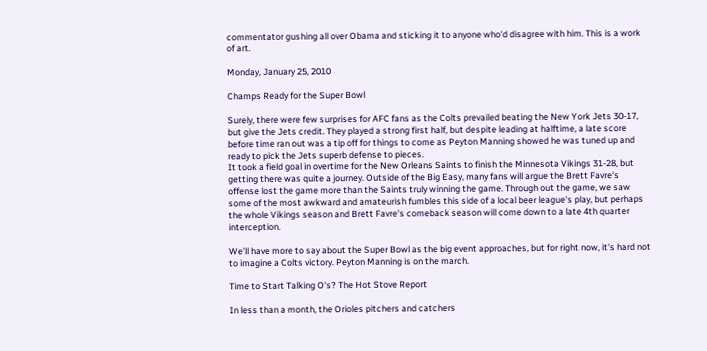commentator gushing all over Obama and sticking it to anyone who'd disagree with him. This is a work of art.

Monday, January 25, 2010

Champs Ready for the Super Bowl

Surely, there were few surprises for AFC fans as the Colts prevailed beating the New York Jets 30-17, but give the Jets credit. They played a strong first half, but despite leading at halftime, a late score before time ran out was a tip off for things to come as Peyton Manning showed he was tuned up and ready to pick the Jets superb defense to pieces.
It took a field goal in overtime for the New Orleans Saints to finish the Minnesota Vikings 31-28, but getting there was quite a journey. Outside of the Big Easy, many fans will argue the Brett Favre's offense lost the game more than the Saints truly winning the game. Through out the game, we saw some of the most awkward and amateurish fumbles this side of a local beer league's play, but perhaps the whole Vikings season and Brett Favre's comeback season will come down to a late 4th quarter interception.

We'll have more to say about the Super Bowl as the big event approaches, but for right now, it's hard not to imagine a Colts victory. Peyton Manning is on the march.

Time to Start Talking O's? The Hot Stove Report

In less than a month, the Orioles pitchers and catchers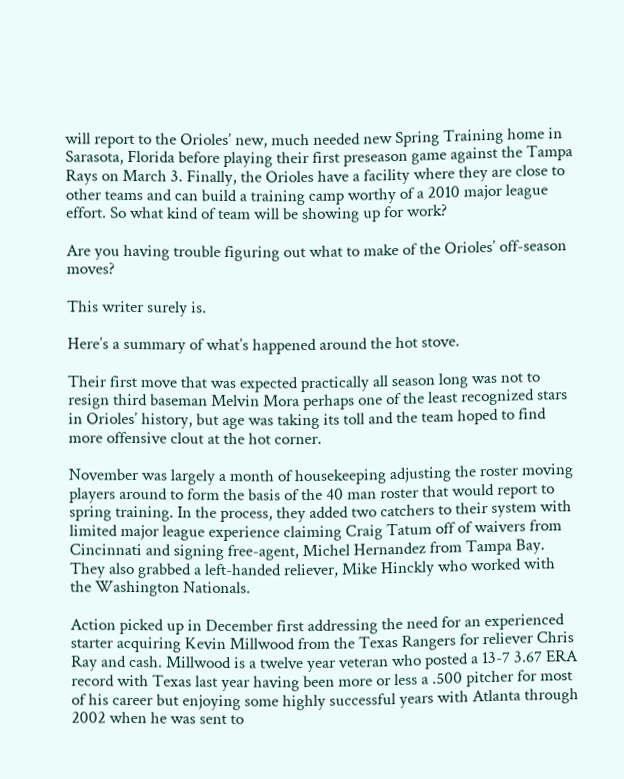will report to the Orioles’ new, much needed new Spring Training home in Sarasota, Florida before playing their first preseason game against the Tampa Rays on March 3. Finally, the Orioles have a facility where they are close to other teams and can build a training camp worthy of a 2010 major league effort. So what kind of team will be showing up for work?

Are you having trouble figuring out what to make of the Orioles’ off-season moves?

This writer surely is.

Here’s a summary of what’s happened around the hot stove.

Their first move that was expected practically all season long was not to resign third baseman Melvin Mora perhaps one of the least recognized stars in Orioles’ history, but age was taking its toll and the team hoped to find more offensive clout at the hot corner.

November was largely a month of housekeeping adjusting the roster moving players around to form the basis of the 40 man roster that would report to spring training. In the process, they added two catchers to their system with limited major league experience claiming Craig Tatum off of waivers from Cincinnati and signing free-agent, Michel Hernandez from Tampa Bay. They also grabbed a left-handed reliever, Mike Hinckly who worked with the Washington Nationals.

Action picked up in December first addressing the need for an experienced starter acquiring Kevin Millwood from the Texas Rangers for reliever Chris Ray and cash. Millwood is a twelve year veteran who posted a 13-7 3.67 ERA record with Texas last year having been more or less a .500 pitcher for most of his career but enjoying some highly successful years with Atlanta through 2002 when he was sent to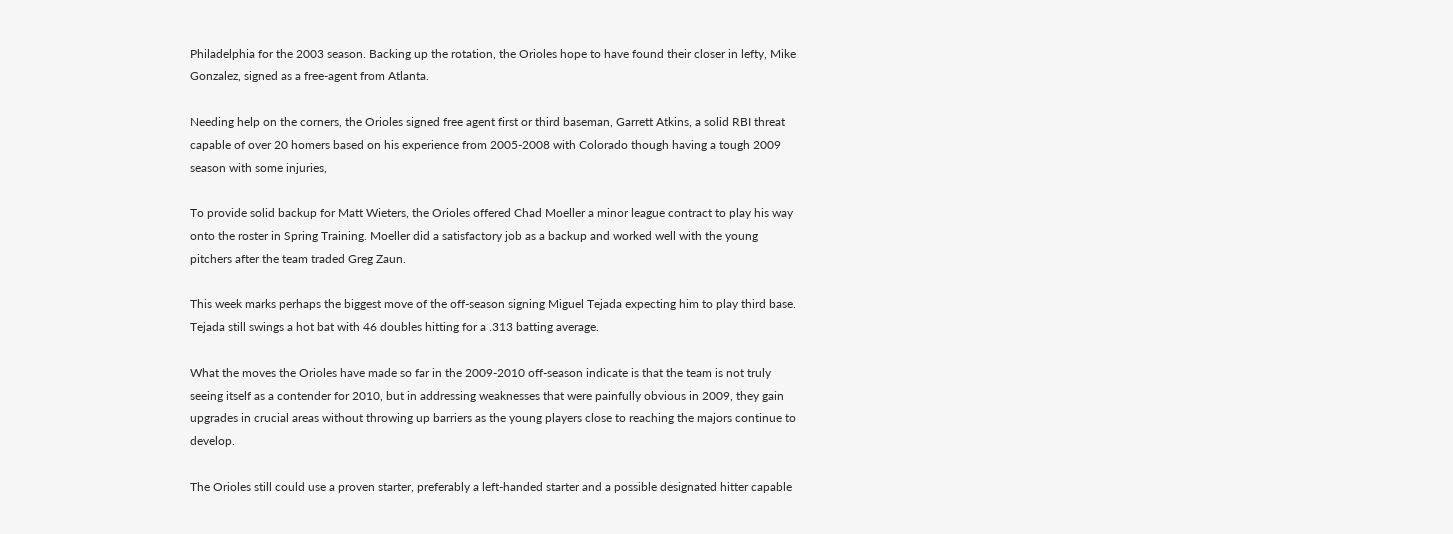Philadelphia for the 2003 season. Backing up the rotation, the Orioles hope to have found their closer in lefty, Mike Gonzalez, signed as a free-agent from Atlanta.

Needing help on the corners, the Orioles signed free agent first or third baseman, Garrett Atkins, a solid RBI threat capable of over 20 homers based on his experience from 2005-2008 with Colorado though having a tough 2009 season with some injuries,

To provide solid backup for Matt Wieters, the Orioles offered Chad Moeller a minor league contract to play his way onto the roster in Spring Training. Moeller did a satisfactory job as a backup and worked well with the young pitchers after the team traded Greg Zaun.

This week marks perhaps the biggest move of the off-season signing Miguel Tejada expecting him to play third base. Tejada still swings a hot bat with 46 doubles hitting for a .313 batting average.

What the moves the Orioles have made so far in the 2009-2010 off-season indicate is that the team is not truly seeing itself as a contender for 2010, but in addressing weaknesses that were painfully obvious in 2009, they gain upgrades in crucial areas without throwing up barriers as the young players close to reaching the majors continue to develop.

The Orioles still could use a proven starter, preferably a left-handed starter and a possible designated hitter capable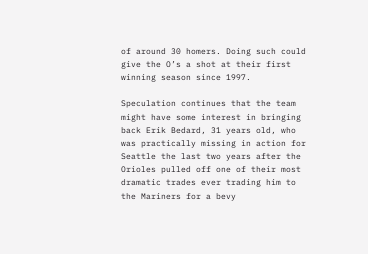of around 30 homers. Doing such could give the O’s a shot at their first winning season since 1997.

Speculation continues that the team might have some interest in bringing back Erik Bedard, 31 years old, who was practically missing in action for Seattle the last two years after the Orioles pulled off one of their most dramatic trades ever trading him to the Mariners for a bevy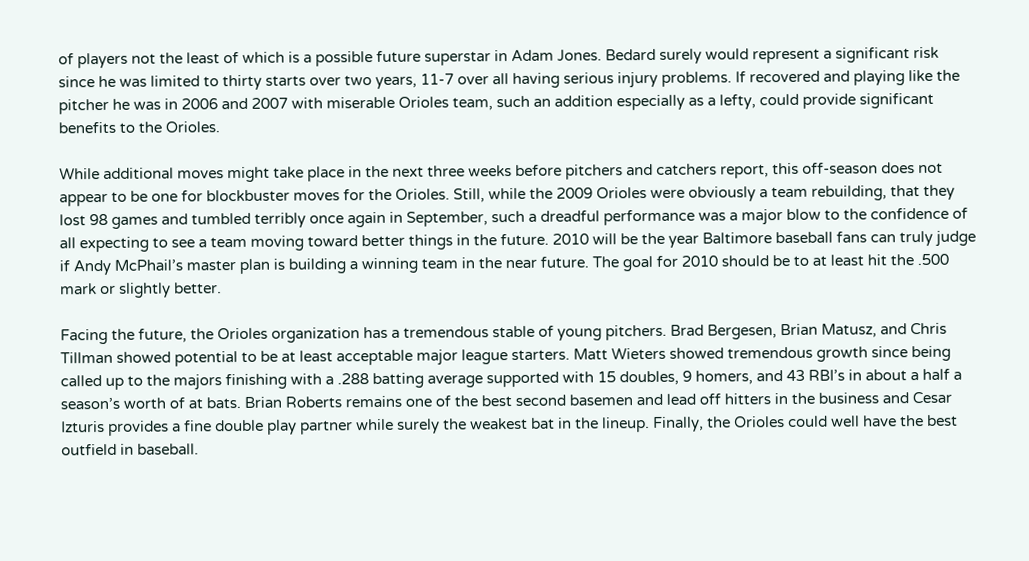of players not the least of which is a possible future superstar in Adam Jones. Bedard surely would represent a significant risk since he was limited to thirty starts over two years, 11-7 over all having serious injury problems. If recovered and playing like the pitcher he was in 2006 and 2007 with miserable Orioles team, such an addition especially as a lefty, could provide significant benefits to the Orioles.

While additional moves might take place in the next three weeks before pitchers and catchers report, this off-season does not appear to be one for blockbuster moves for the Orioles. Still, while the 2009 Orioles were obviously a team rebuilding, that they lost 98 games and tumbled terribly once again in September, such a dreadful performance was a major blow to the confidence of all expecting to see a team moving toward better things in the future. 2010 will be the year Baltimore baseball fans can truly judge if Andy McPhail’s master plan is building a winning team in the near future. The goal for 2010 should be to at least hit the .500 mark or slightly better.

Facing the future, the Orioles organization has a tremendous stable of young pitchers. Brad Bergesen, Brian Matusz, and Chris Tillman showed potential to be at least acceptable major league starters. Matt Wieters showed tremendous growth since being called up to the majors finishing with a .288 batting average supported with 15 doubles, 9 homers, and 43 RBI’s in about a half a season’s worth of at bats. Brian Roberts remains one of the best second basemen and lead off hitters in the business and Cesar Izturis provides a fine double play partner while surely the weakest bat in the lineup. Finally, the Orioles could well have the best outfield in baseball.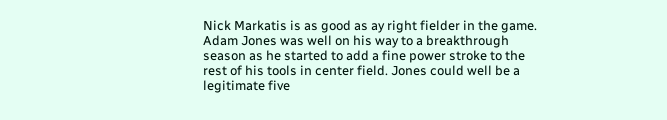Nick Markatis is as good as ay right fielder in the game. Adam Jones was well on his way to a breakthrough season as he started to add a fine power stroke to the rest of his tools in center field. Jones could well be a legitimate five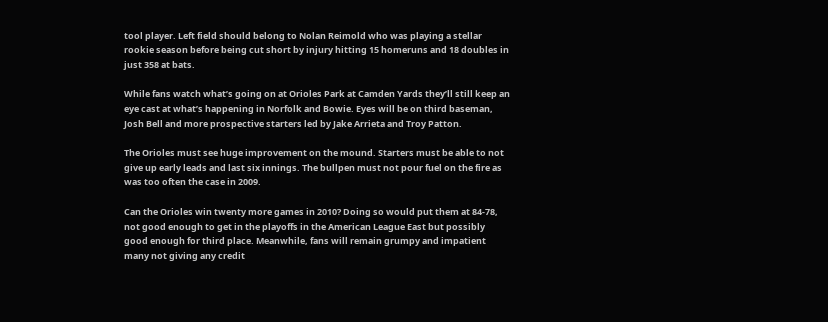tool player. Left field should belong to Nolan Reimold who was playing a stellar rookie season before being cut short by injury hitting 15 homeruns and 18 doubles in just 358 at bats.

While fans watch what’s going on at Orioles Park at Camden Yards they’ll still keep an eye cast at what’s happening in Norfolk and Bowie. Eyes will be on third baseman, Josh Bell and more prospective starters led by Jake Arrieta and Troy Patton.

The Orioles must see huge improvement on the mound. Starters must be able to not give up early leads and last six innings. The bullpen must not pour fuel on the fire as was too often the case in 2009.

Can the Orioles win twenty more games in 2010? Doing so would put them at 84-78, not good enough to get in the playoffs in the American League East but possibly good enough for third place. Meanwhile, fans will remain grumpy and impatient many not giving any credit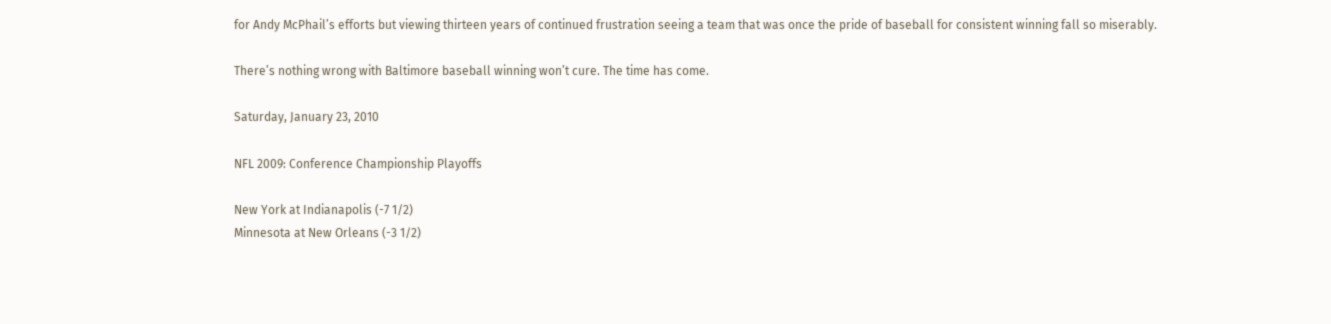for Andy McPhail’s efforts but viewing thirteen years of continued frustration seeing a team that was once the pride of baseball for consistent winning fall so miserably.

There’s nothing wrong with Baltimore baseball winning won’t cure. The time has come.

Saturday, January 23, 2010

NFL 2009: Conference Championship Playoffs

New York at Indianapolis (-7 1/2)
Minnesota at New Orleans (-3 1/2)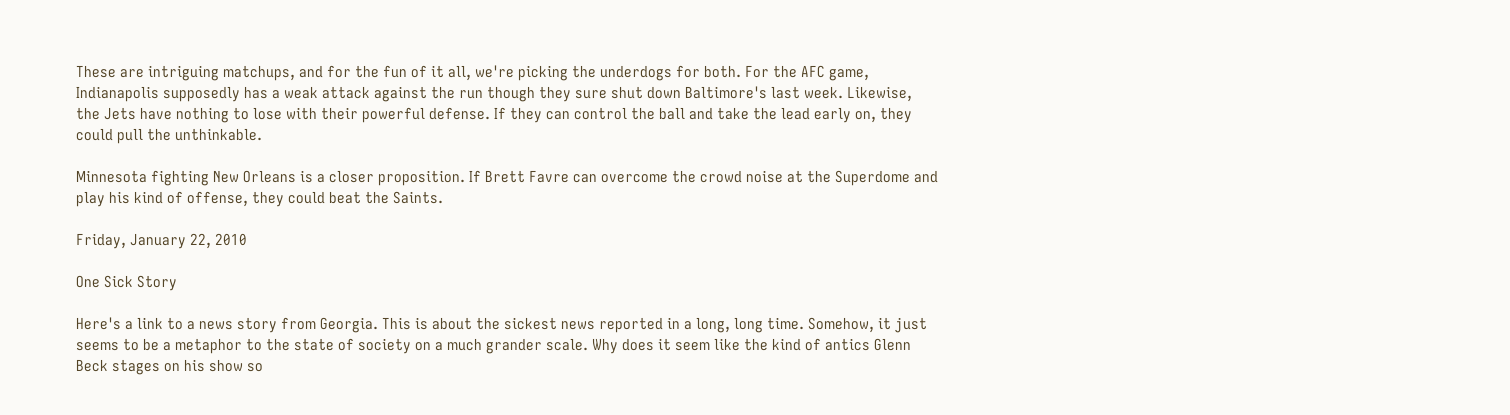These are intriguing matchups, and for the fun of it all, we're picking the underdogs for both. For the AFC game, Indianapolis supposedly has a weak attack against the run though they sure shut down Baltimore's last week. Likewise, the Jets have nothing to lose with their powerful defense. If they can control the ball and take the lead early on, they could pull the unthinkable.

Minnesota fighting New Orleans is a closer proposition. If Brett Favre can overcome the crowd noise at the Superdome and play his kind of offense, they could beat the Saints.

Friday, January 22, 2010

One Sick Story

Here's a link to a news story from Georgia. This is about the sickest news reported in a long, long time. Somehow, it just seems to be a metaphor to the state of society on a much grander scale. Why does it seem like the kind of antics Glenn Beck stages on his show so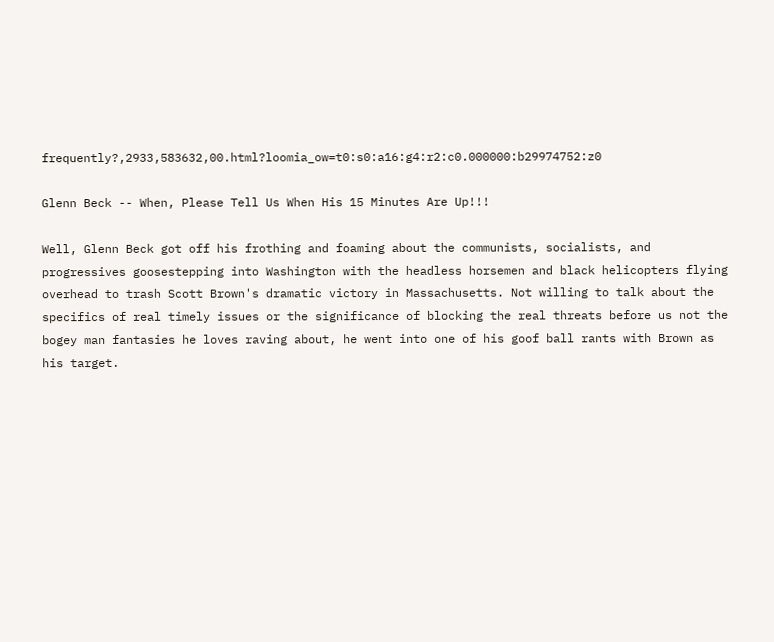frequently?,2933,583632,00.html?loomia_ow=t0:s0:a16:g4:r2:c0.000000:b29974752:z0

Glenn Beck -- When, Please Tell Us When His 15 Minutes Are Up!!!

Well, Glenn Beck got off his frothing and foaming about the communists, socialists, and progressives goosestepping into Washington with the headless horsemen and black helicopters flying overhead to trash Scott Brown's dramatic victory in Massachusetts. Not willing to talk about the specifics of real timely issues or the significance of blocking the real threats before us not the bogey man fantasies he loves raving about, he went into one of his goof ball rants with Brown as his target.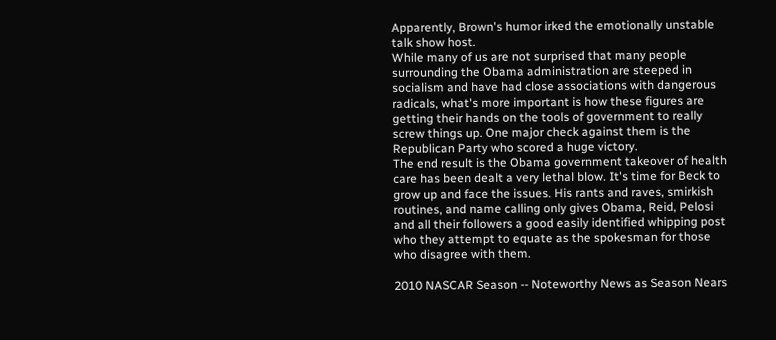Apparently, Brown's humor irked the emotionally unstable talk show host.
While many of us are not surprised that many people surrounding the Obama administration are steeped in socialism and have had close associations with dangerous radicals, what's more important is how these figures are getting their hands on the tools of government to really screw things up. One major check against them is the Republican Party who scored a huge victory.
The end result is the Obama government takeover of health care has been dealt a very lethal blow. It's time for Beck to grow up and face the issues. His rants and raves, smirkish routines, and name calling only gives Obama, Reid, Pelosi and all their followers a good easily identified whipping post who they attempt to equate as the spokesman for those who disagree with them.

2010 NASCAR Season -- Noteworthy News as Season Nears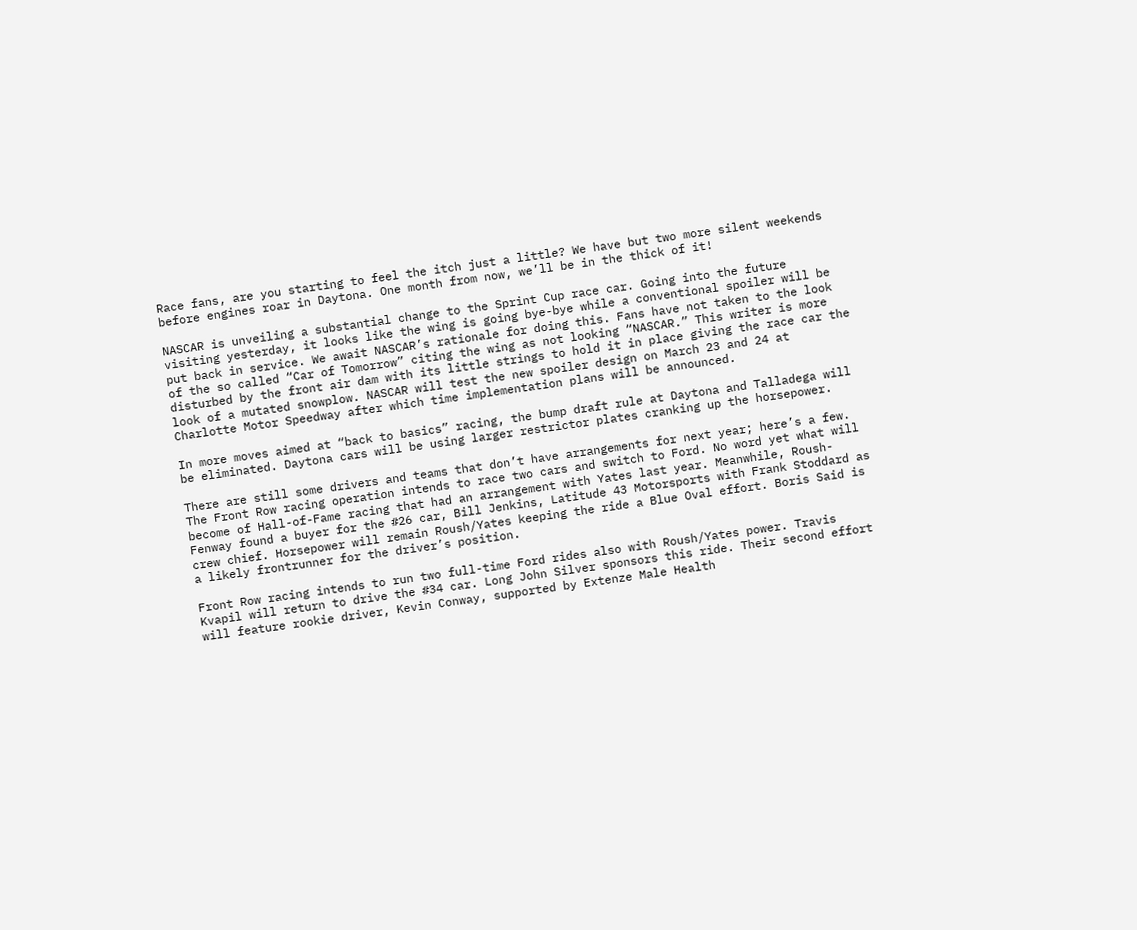Race fans, are you starting to feel the itch just a little? We have but two more silent weekends before engines roar in Daytona. One month from now, we’ll be in the thick of it!

NASCAR is unveiling a substantial change to the Sprint Cup race car. Going into the future visiting yesterday, it looks like the wing is going bye-bye while a conventional spoiler will be put back in service. We await NASCAR’s rationale for doing this. Fans have not taken to the look of the so called “Car of Tomorrow” citing the wing as not looking “NASCAR.” This writer is more disturbed by the front air dam with its little strings to hold it in place giving the race car the look of a mutated snowplow. NASCAR will test the new spoiler design on March 23 and 24 at Charlotte Motor Speedway after which time implementation plans will be announced.

In more moves aimed at “back to basics” racing, the bump draft rule at Daytona and Talladega will be eliminated. Daytona cars will be using larger restrictor plates cranking up the horsepower.

There are still some drivers and teams that don’t have arrangements for next year; here’s a few. The Front Row racing operation intends to race two cars and switch to Ford. No word yet what will become of Hall-of-Fame racing that had an arrangement with Yates last year. Meanwhile, Roush-Fenway found a buyer for the #26 car, Bill Jenkins, Latitude 43 Motorsports with Frank Stoddard as crew chief. Horsepower will remain Roush/Yates keeping the ride a Blue Oval effort. Boris Said is a likely frontrunner for the driver’s position.

Front Row racing intends to run two full-time Ford rides also with Roush/Yates power. Travis Kvapil will return to drive the #34 car. Long John Silver sponsors this ride. Their second effort will feature rookie driver, Kevin Conway, supported by Extenze Male Health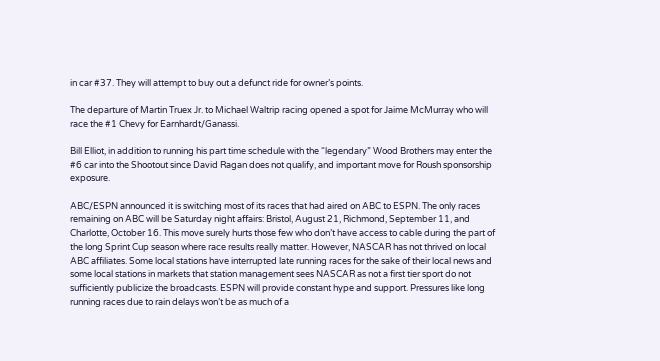in car #37. They will attempt to buy out a defunct ride for owner’s points.

The departure of Martin Truex Jr. to Michael Waltrip racing opened a spot for Jaime McMurray who will race the #1 Chevy for Earnhardt/Ganassi.

Bill Elliot, in addition to running his part time schedule with the “legendary” Wood Brothers may enter the #6 car into the Shootout since David Ragan does not qualify, and important move for Roush sponsorship exposure.

ABC/ESPN announced it is switching most of its races that had aired on ABC to ESPN. The only races remaining on ABC will be Saturday night affairs: Bristol, August 21, Richmond, September 11, and Charlotte, October 16. This move surely hurts those few who don’t have access to cable during the part of the long Sprint Cup season where race results really matter. However, NASCAR has not thrived on local ABC affiliates. Some local stations have interrupted late running races for the sake of their local news and some local stations in markets that station management sees NASCAR as not a first tier sport do not sufficiently publicize the broadcasts. ESPN will provide constant hype and support. Pressures like long running races due to rain delays won’t be as much of a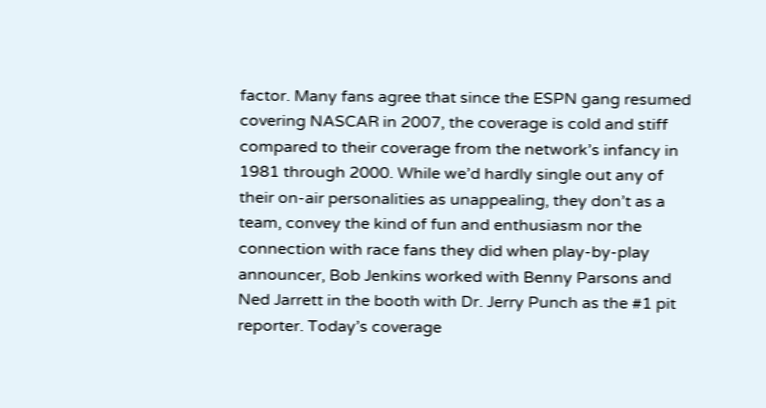factor. Many fans agree that since the ESPN gang resumed covering NASCAR in 2007, the coverage is cold and stiff compared to their coverage from the network’s infancy in 1981 through 2000. While we’d hardly single out any of their on-air personalities as unappealing, they don’t as a team, convey the kind of fun and enthusiasm nor the connection with race fans they did when play-by-play announcer, Bob Jenkins worked with Benny Parsons and Ned Jarrett in the booth with Dr. Jerry Punch as the #1 pit reporter. Today’s coverage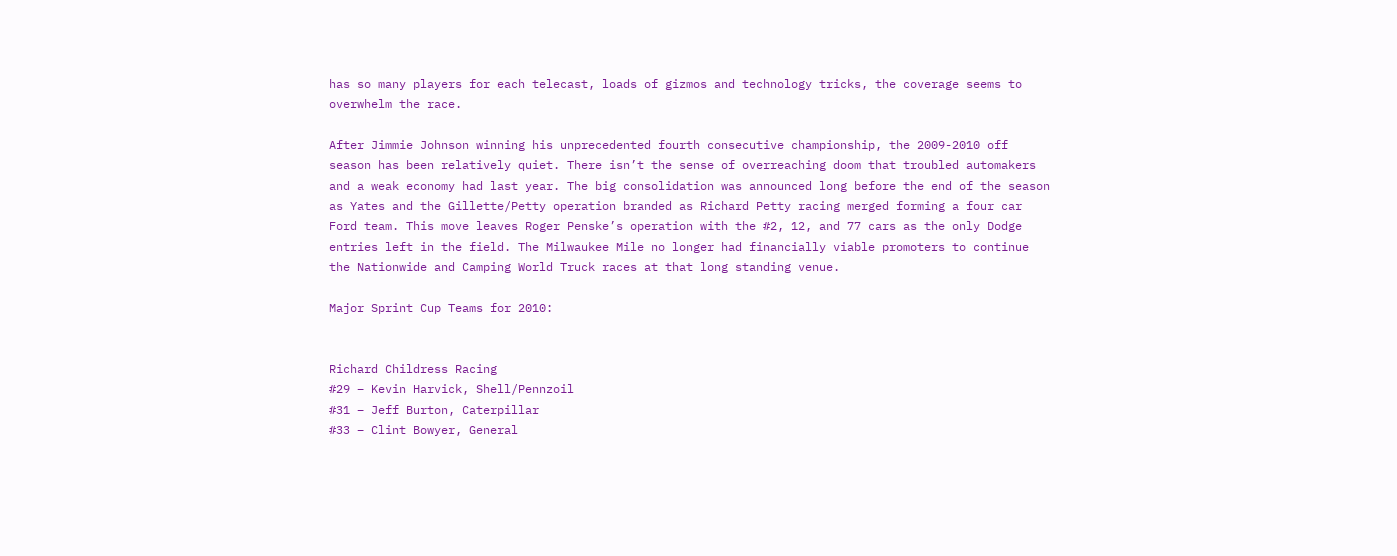has so many players for each telecast, loads of gizmos and technology tricks, the coverage seems to overwhelm the race.

After Jimmie Johnson winning his unprecedented fourth consecutive championship, the 2009-2010 off season has been relatively quiet. There isn’t the sense of overreaching doom that troubled automakers and a weak economy had last year. The big consolidation was announced long before the end of the season as Yates and the Gillette/Petty operation branded as Richard Petty racing merged forming a four car Ford team. This move leaves Roger Penske’s operation with the #2, 12, and 77 cars as the only Dodge entries left in the field. The Milwaukee Mile no longer had financially viable promoters to continue the Nationwide and Camping World Truck races at that long standing venue.

Major Sprint Cup Teams for 2010:


Richard Childress Racing
#29 – Kevin Harvick, Shell/Pennzoil
#31 – Jeff Burton, Caterpillar
#33 – Clint Bowyer, General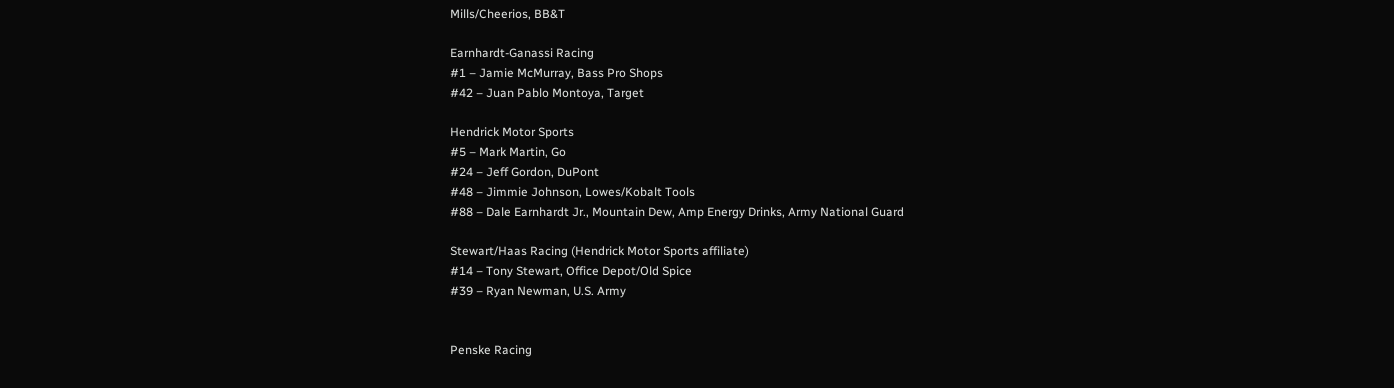Mills/Cheerios, BB&T

Earnhardt-Ganassi Racing
#1 – Jamie McMurray, Bass Pro Shops
#42 – Juan Pablo Montoya, Target

Hendrick Motor Sports
#5 – Mark Martin, Go
#24 – Jeff Gordon, DuPont
#48 – Jimmie Johnson, Lowes/Kobalt Tools
#88 – Dale Earnhardt Jr., Mountain Dew, Amp Energy Drinks, Army National Guard

Stewart/Haas Racing (Hendrick Motor Sports affiliate)
#14 – Tony Stewart, Office Depot/Old Spice
#39 – Ryan Newman, U.S. Army


Penske Racing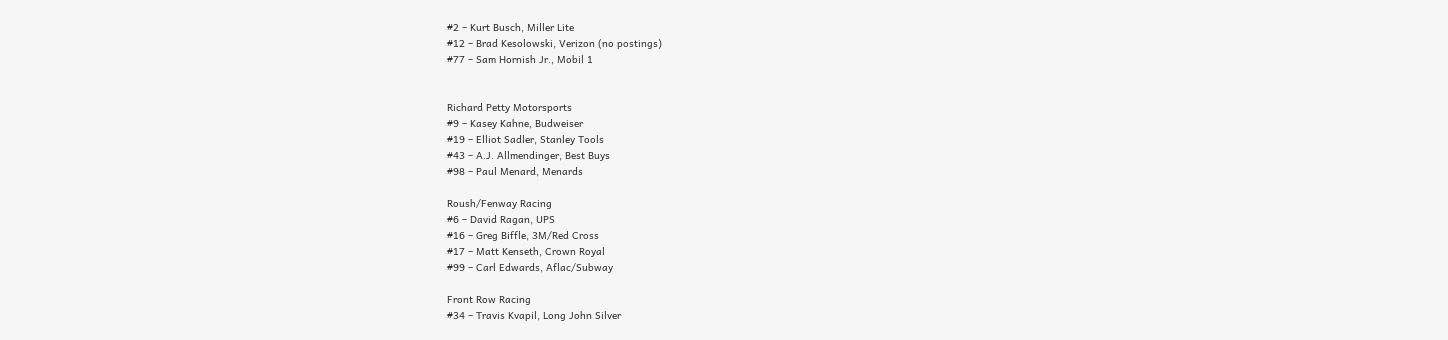#2 – Kurt Busch, Miller Lite
#12 – Brad Kesolowski, Verizon (no postings)
#77 – Sam Hornish Jr., Mobil 1


Richard Petty Motorsports
#9 – Kasey Kahne, Budweiser
#19 – Elliot Sadler, Stanley Tools
#43 – A.J. Allmendinger, Best Buys
#98 – Paul Menard, Menards

Roush/Fenway Racing
#6 – David Ragan, UPS
#16 – Greg Biffle, 3M/Red Cross
#17 – Matt Kenseth, Crown Royal
#99 – Carl Edwards, Aflac/Subway

Front Row Racing
#34 – Travis Kvapil, Long John Silver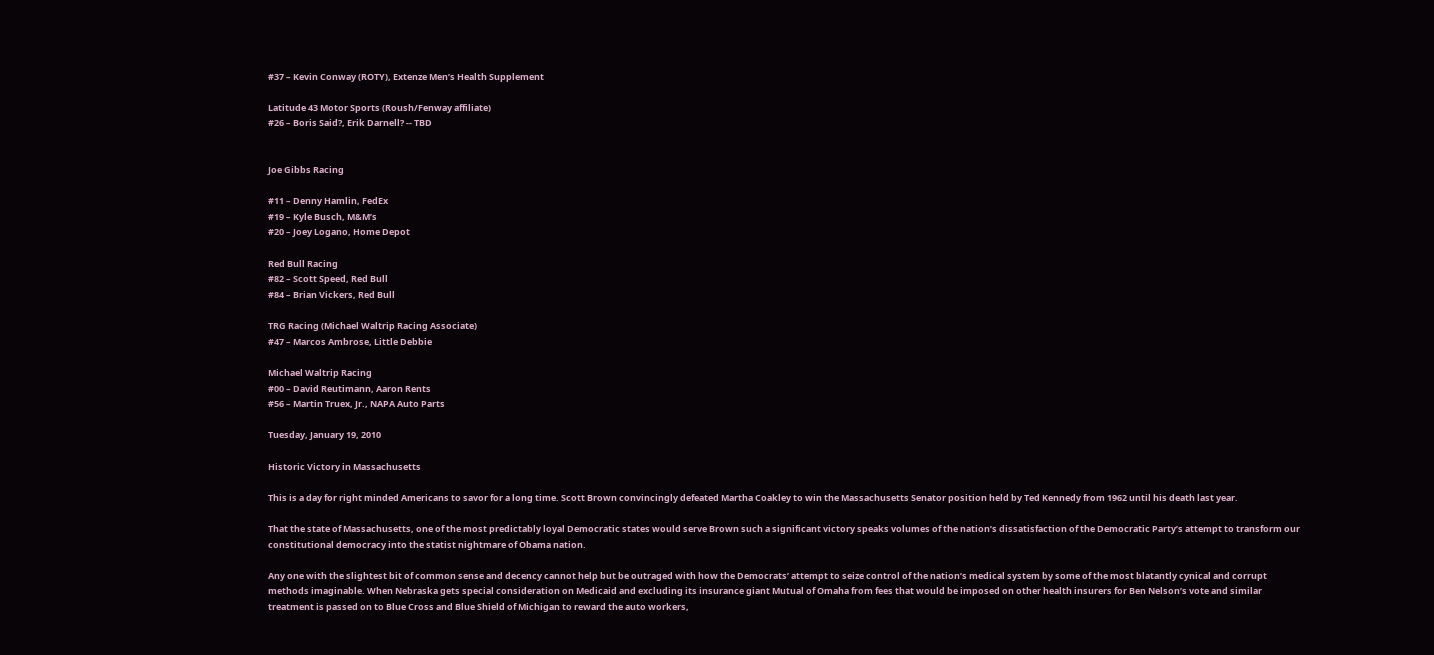#37 – Kevin Conway (ROTY), Extenze Men’s Health Supplement

Latitude 43 Motor Sports (Roush/Fenway affiliate)
#26 – Boris Said?, Erik Darnell? -- TBD


Joe Gibbs Racing

#11 – Denny Hamlin, FedEx
#19 – Kyle Busch, M&M’s
#20 – Joey Logano, Home Depot

Red Bull Racing
#82 – Scott Speed, Red Bull
#84 – Brian Vickers, Red Bull

TRG Racing (Michael Waltrip Racing Associate)
#47 – Marcos Ambrose, Little Debbie

Michael Waltrip Racing
#00 – David Reutimann, Aaron Rents
#56 – Martin Truex, Jr., NAPA Auto Parts

Tuesday, January 19, 2010

Historic Victory in Massachusetts

This is a day for right minded Americans to savor for a long time. Scott Brown convincingly defeated Martha Coakley to win the Massachusetts Senator position held by Ted Kennedy from 1962 until his death last year.

That the state of Massachusetts, one of the most predictably loyal Democratic states would serve Brown such a significant victory speaks volumes of the nation’s dissatisfaction of the Democratic Party’s attempt to transform our constitutional democracy into the statist nightmare of Obama nation.

Any one with the slightest bit of common sense and decency cannot help but be outraged with how the Democrats’ attempt to seize control of the nation’s medical system by some of the most blatantly cynical and corrupt methods imaginable. When Nebraska gets special consideration on Medicaid and excluding its insurance giant Mutual of Omaha from fees that would be imposed on other health insurers for Ben Nelson’s vote and similar treatment is passed on to Blue Cross and Blue Shield of Michigan to reward the auto workers,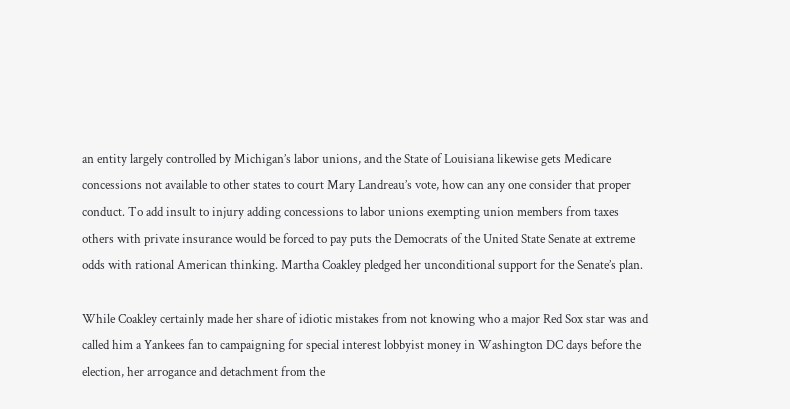an entity largely controlled by Michigan’s labor unions, and the State of Louisiana likewise gets Medicare concessions not available to other states to court Mary Landreau’s vote, how can any one consider that proper conduct. To add insult to injury adding concessions to labor unions exempting union members from taxes others with private insurance would be forced to pay puts the Democrats of the United State Senate at extreme odds with rational American thinking. Martha Coakley pledged her unconditional support for the Senate’s plan.

While Coakley certainly made her share of idiotic mistakes from not knowing who a major Red Sox star was and called him a Yankees fan to campaigning for special interest lobbyist money in Washington DC days before the election, her arrogance and detachment from the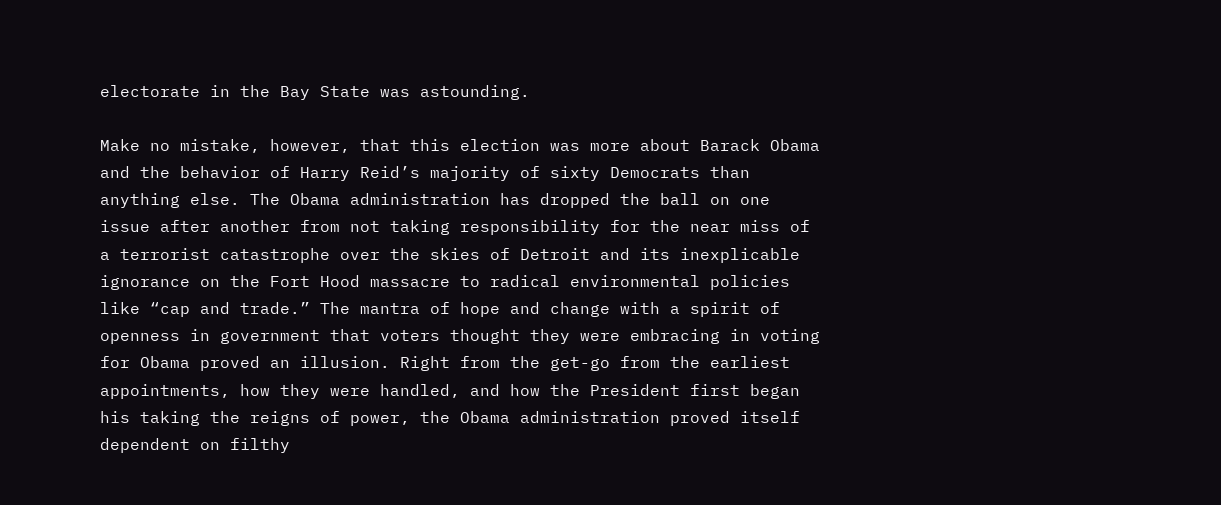electorate in the Bay State was astounding.

Make no mistake, however, that this election was more about Barack Obama and the behavior of Harry Reid’s majority of sixty Democrats than anything else. The Obama administration has dropped the ball on one issue after another from not taking responsibility for the near miss of a terrorist catastrophe over the skies of Detroit and its inexplicable ignorance on the Fort Hood massacre to radical environmental policies like “cap and trade.” The mantra of hope and change with a spirit of openness in government that voters thought they were embracing in voting for Obama proved an illusion. Right from the get-go from the earliest appointments, how they were handled, and how the President first began his taking the reigns of power, the Obama administration proved itself dependent on filthy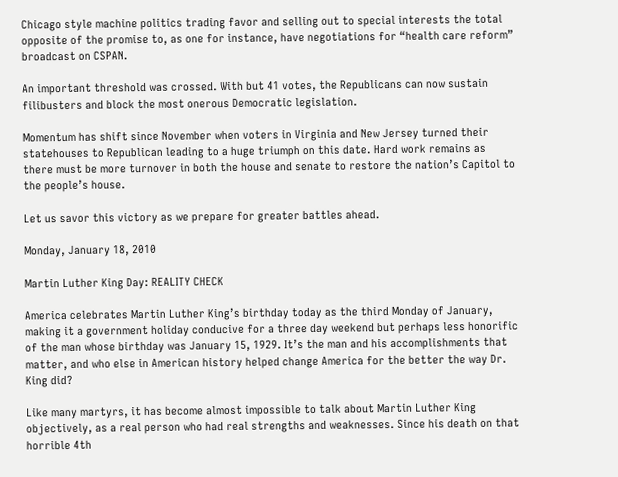Chicago style machine politics trading favor and selling out to special interests the total opposite of the promise to, as one for instance, have negotiations for “health care reform” broadcast on CSPAN.

An important threshold was crossed. With but 41 votes, the Republicans can now sustain filibusters and block the most onerous Democratic legislation.

Momentum has shift since November when voters in Virginia and New Jersey turned their statehouses to Republican leading to a huge triumph on this date. Hard work remains as there must be more turnover in both the house and senate to restore the nation’s Capitol to the people’s house.

Let us savor this victory as we prepare for greater battles ahead.

Monday, January 18, 2010

Martin Luther King Day: REALITY CHECK

America celebrates Martin Luther King’s birthday today as the third Monday of January, making it a government holiday conducive for a three day weekend but perhaps less honorific of the man whose birthday was January 15, 1929. It’s the man and his accomplishments that matter, and who else in American history helped change America for the better the way Dr. King did?

Like many martyrs, it has become almost impossible to talk about Martin Luther King objectively, as a real person who had real strengths and weaknesses. Since his death on that horrible 4th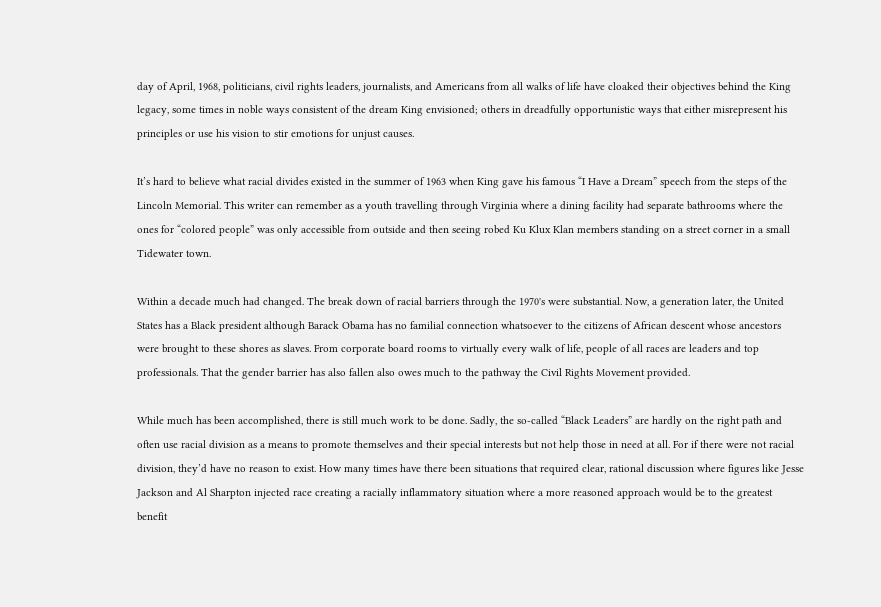day of April, 1968, politicians, civil rights leaders, journalists, and Americans from all walks of life have cloaked their objectives behind the King legacy, some times in noble ways consistent of the dream King envisioned; others in dreadfully opportunistic ways that either misrepresent his principles or use his vision to stir emotions for unjust causes.

It’s hard to believe what racial divides existed in the summer of 1963 when King gave his famous “I Have a Dream” speech from the steps of the Lincoln Memorial. This writer can remember as a youth travelling through Virginia where a dining facility had separate bathrooms where the ones for “colored people” was only accessible from outside and then seeing robed Ku Klux Klan members standing on a street corner in a small Tidewater town.

Within a decade much had changed. The break down of racial barriers through the 1970's were substantial. Now, a generation later, the United States has a Black president although Barack Obama has no familial connection whatsoever to the citizens of African descent whose ancestors were brought to these shores as slaves. From corporate board rooms to virtually every walk of life, people of all races are leaders and top professionals. That the gender barrier has also fallen also owes much to the pathway the Civil Rights Movement provided.

While much has been accomplished, there is still much work to be done. Sadly, the so-called “Black Leaders” are hardly on the right path and often use racial division as a means to promote themselves and their special interests but not help those in need at all. For if there were not racial division, they’d have no reason to exist. How many times have there been situations that required clear, rational discussion where figures like Jesse Jackson and Al Sharpton injected race creating a racially inflammatory situation where a more reasoned approach would be to the greatest benefit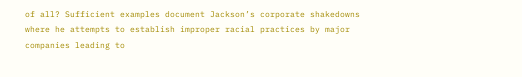of all? Sufficient examples document Jackson’s corporate shakedowns where he attempts to establish improper racial practices by major companies leading to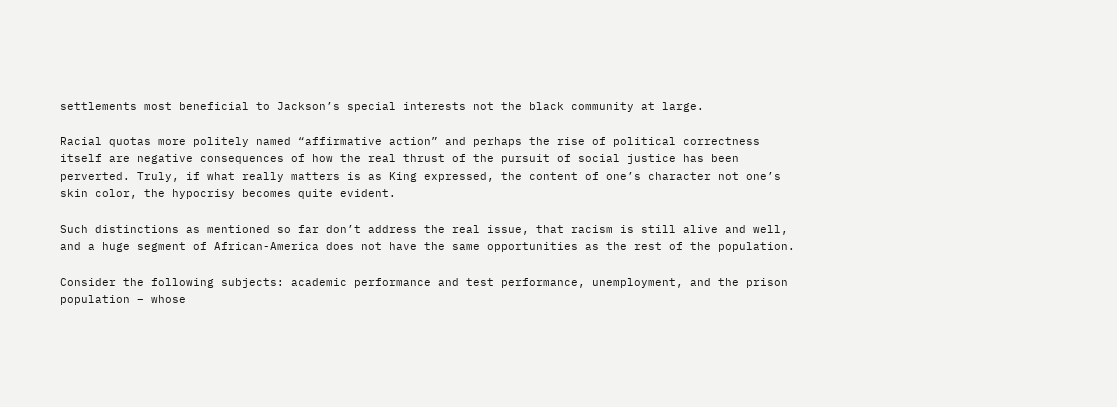settlements most beneficial to Jackson’s special interests not the black community at large.

Racial quotas more politely named “affirmative action” and perhaps the rise of political correctness itself are negative consequences of how the real thrust of the pursuit of social justice has been perverted. Truly, if what really matters is as King expressed, the content of one’s character not one’s skin color, the hypocrisy becomes quite evident.

Such distinctions as mentioned so far don’t address the real issue, that racism is still alive and well, and a huge segment of African-America does not have the same opportunities as the rest of the population.

Consider the following subjects: academic performance and test performance, unemployment, and the prison population – whose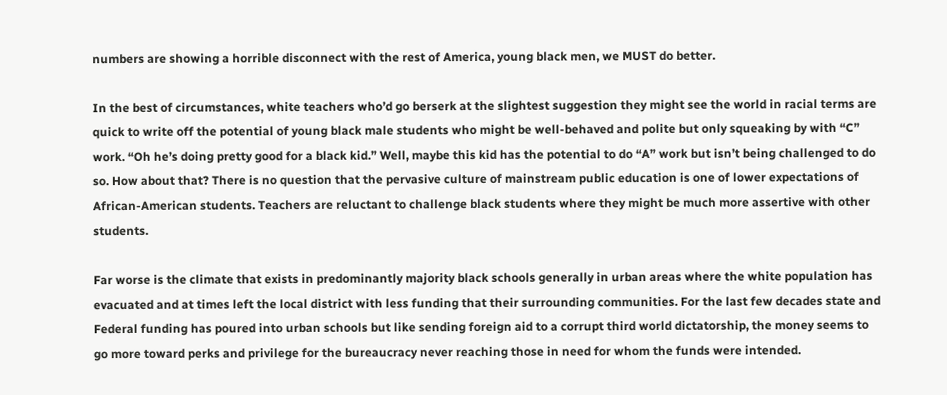numbers are showing a horrible disconnect with the rest of America, young black men, we MUST do better.

In the best of circumstances, white teachers who’d go berserk at the slightest suggestion they might see the world in racial terms are quick to write off the potential of young black male students who might be well-behaved and polite but only squeaking by with “C” work. “Oh he’s doing pretty good for a black kid.” Well, maybe this kid has the potential to do “A” work but isn’t being challenged to do so. How about that? There is no question that the pervasive culture of mainstream public education is one of lower expectations of African-American students. Teachers are reluctant to challenge black students where they might be much more assertive with other students.

Far worse is the climate that exists in predominantly majority black schools generally in urban areas where the white population has evacuated and at times left the local district with less funding that their surrounding communities. For the last few decades state and Federal funding has poured into urban schools but like sending foreign aid to a corrupt third world dictatorship, the money seems to go more toward perks and privilege for the bureaucracy never reaching those in need for whom the funds were intended.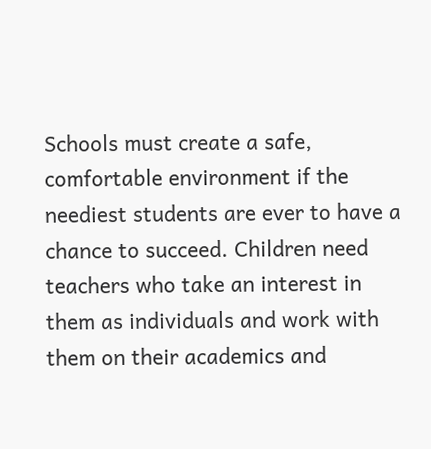Schools must create a safe, comfortable environment if the neediest students are ever to have a chance to succeed. Children need teachers who take an interest in them as individuals and work with them on their academics and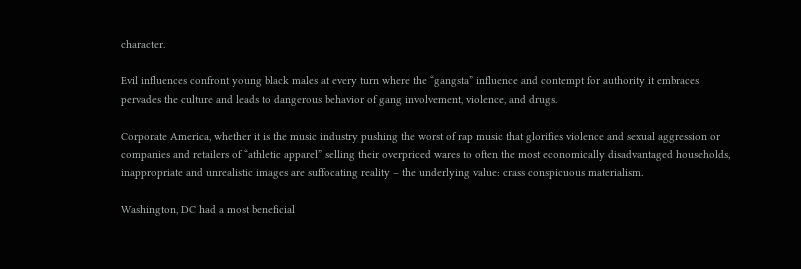character.

Evil influences confront young black males at every turn where the “gangsta” influence and contempt for authority it embraces pervades the culture and leads to dangerous behavior of gang involvement, violence, and drugs.

Corporate America, whether it is the music industry pushing the worst of rap music that glorifies violence and sexual aggression or companies and retailers of “athletic apparel” selling their overpriced wares to often the most economically disadvantaged households, inappropriate and unrealistic images are suffocating reality – the underlying value: crass conspicuous materialism.

Washington, DC had a most beneficial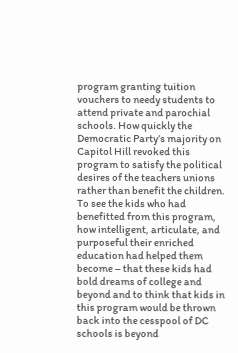program granting tuition vouchers to needy students to attend private and parochial schools. How quickly the Democratic Party’s majority on Capitol Hill revoked this program to satisfy the political desires of the teachers unions rather than benefit the children. To see the kids who had benefitted from this program, how intelligent, articulate, and purposeful their enriched education had helped them become – that these kids had bold dreams of college and beyond and to think that kids in this program would be thrown back into the cesspool of DC schools is beyond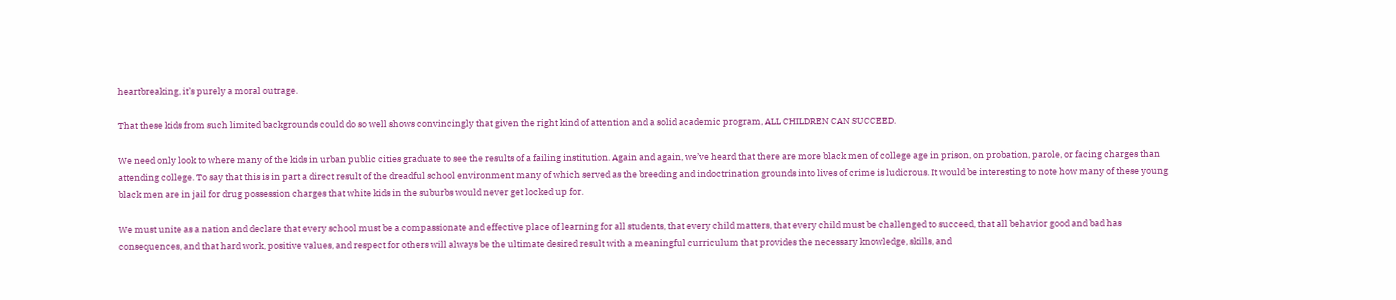heartbreaking, it’s purely a moral outrage.

That these kids from such limited backgrounds could do so well shows convincingly that given the right kind of attention and a solid academic program, ALL CHILDREN CAN SUCCEED.

We need only look to where many of the kids in urban public cities graduate to see the results of a failing institution. Again and again, we’ve heard that there are more black men of college age in prison, on probation, parole, or facing charges than attending college. To say that this is in part a direct result of the dreadful school environment many of which served as the breeding and indoctrination grounds into lives of crime is ludicrous. It would be interesting to note how many of these young black men are in jail for drug possession charges that white kids in the suburbs would never get locked up for.

We must unite as a nation and declare that every school must be a compassionate and effective place of learning for all students, that every child matters, that every child must be challenged to succeed, that all behavior good and bad has consequences, and that hard work, positive values, and respect for others will always be the ultimate desired result with a meaningful curriculum that provides the necessary knowledge, skills, and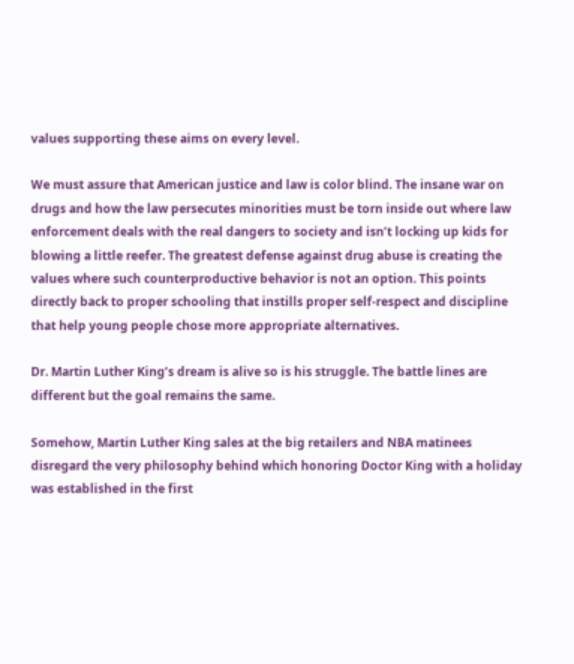values supporting these aims on every level.

We must assure that American justice and law is color blind. The insane war on drugs and how the law persecutes minorities must be torn inside out where law enforcement deals with the real dangers to society and isn’t locking up kids for blowing a little reefer. The greatest defense against drug abuse is creating the values where such counterproductive behavior is not an option. This points directly back to proper schooling that instills proper self-respect and discipline that help young people chose more appropriate alternatives.

Dr. Martin Luther King’s dream is alive so is his struggle. The battle lines are different but the goal remains the same.

Somehow, Martin Luther King sales at the big retailers and NBA matinees disregard the very philosophy behind which honoring Doctor King with a holiday was established in the first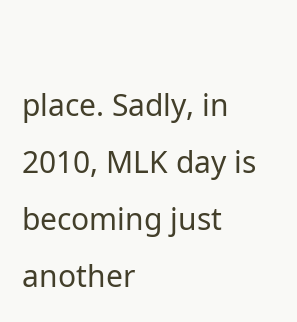place. Sadly, in 2010, MLK day is becoming just another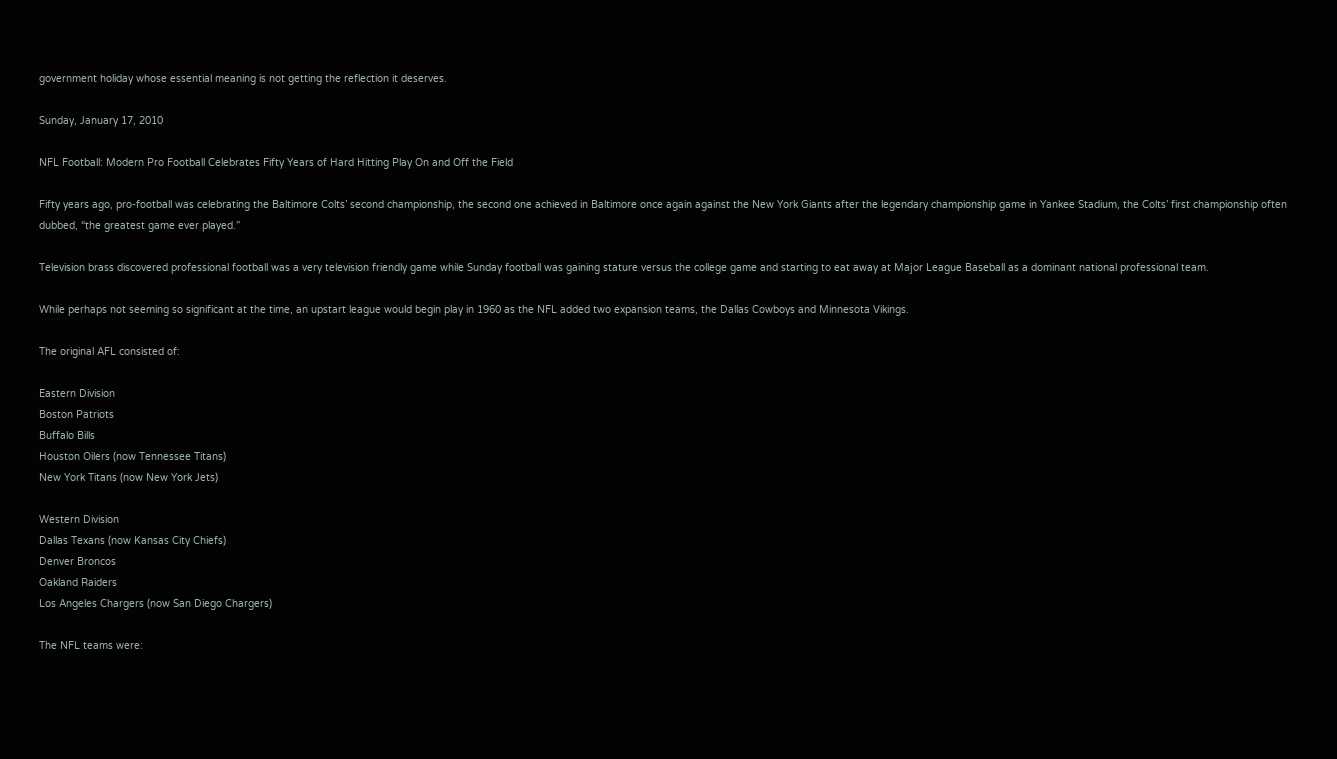government holiday whose essential meaning is not getting the reflection it deserves.

Sunday, January 17, 2010

NFL Football: Modern Pro Football Celebrates Fifty Years of Hard Hitting Play On and Off the Field

Fifty years ago, pro-football was celebrating the Baltimore Colts’ second championship, the second one achieved in Baltimore once again against the New York Giants after the legendary championship game in Yankee Stadium, the Colts’ first championship often dubbed, “the greatest game ever played.”

Television brass discovered professional football was a very television friendly game while Sunday football was gaining stature versus the college game and starting to eat away at Major League Baseball as a dominant national professional team.

While perhaps not seeming so significant at the time, an upstart league would begin play in 1960 as the NFL added two expansion teams, the Dallas Cowboys and Minnesota Vikings.

The original AFL consisted of:

Eastern Division
Boston Patriots
Buffalo Bills
Houston Oilers (now Tennessee Titans)
New York Titans (now New York Jets)

Western Division
Dallas Texans (now Kansas City Chiefs)
Denver Broncos
Oakland Raiders
Los Angeles Chargers (now San Diego Chargers)

The NFL teams were: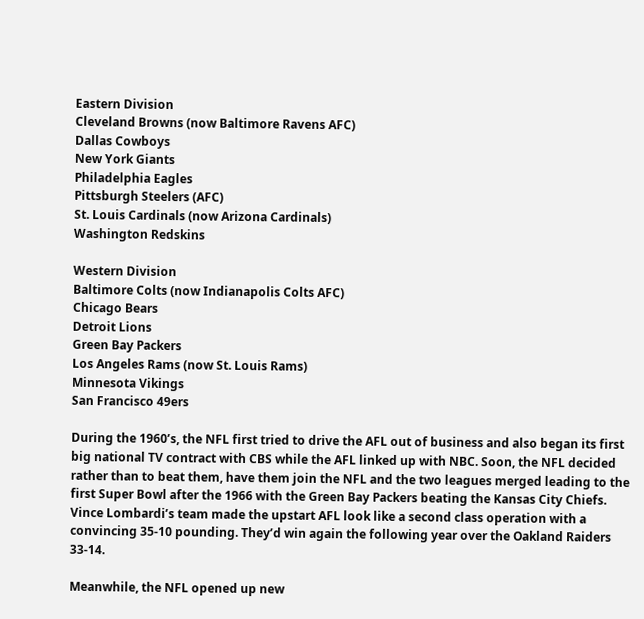Eastern Division
Cleveland Browns (now Baltimore Ravens AFC)
Dallas Cowboys
New York Giants
Philadelphia Eagles
Pittsburgh Steelers (AFC)
St. Louis Cardinals (now Arizona Cardinals)
Washington Redskins

Western Division
Baltimore Colts (now Indianapolis Colts AFC)
Chicago Bears
Detroit Lions
Green Bay Packers
Los Angeles Rams (now St. Louis Rams)
Minnesota Vikings
San Francisco 49ers

During the 1960’s, the NFL first tried to drive the AFL out of business and also began its first big national TV contract with CBS while the AFL linked up with NBC. Soon, the NFL decided rather than to beat them, have them join the NFL and the two leagues merged leading to the first Super Bowl after the 1966 with the Green Bay Packers beating the Kansas City Chiefs. Vince Lombardi’s team made the upstart AFL look like a second class operation with a convincing 35-10 pounding. They’d win again the following year over the Oakland Raiders 33-14.

Meanwhile, the NFL opened up new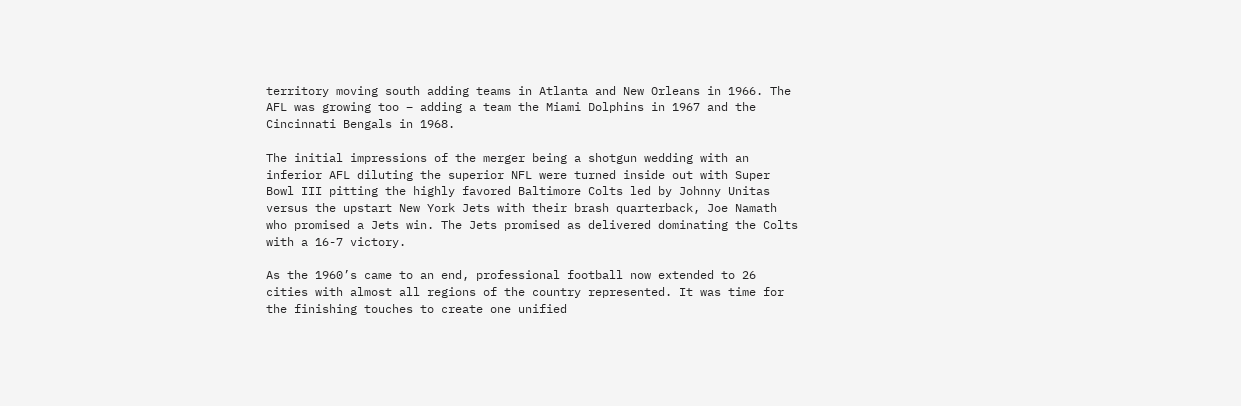territory moving south adding teams in Atlanta and New Orleans in 1966. The AFL was growing too – adding a team the Miami Dolphins in 1967 and the Cincinnati Bengals in 1968.

The initial impressions of the merger being a shotgun wedding with an inferior AFL diluting the superior NFL were turned inside out with Super Bowl III pitting the highly favored Baltimore Colts led by Johnny Unitas versus the upstart New York Jets with their brash quarterback, Joe Namath who promised a Jets win. The Jets promised as delivered dominating the Colts with a 16-7 victory.

As the 1960’s came to an end, professional football now extended to 26 cities with almost all regions of the country represented. It was time for the finishing touches to create one unified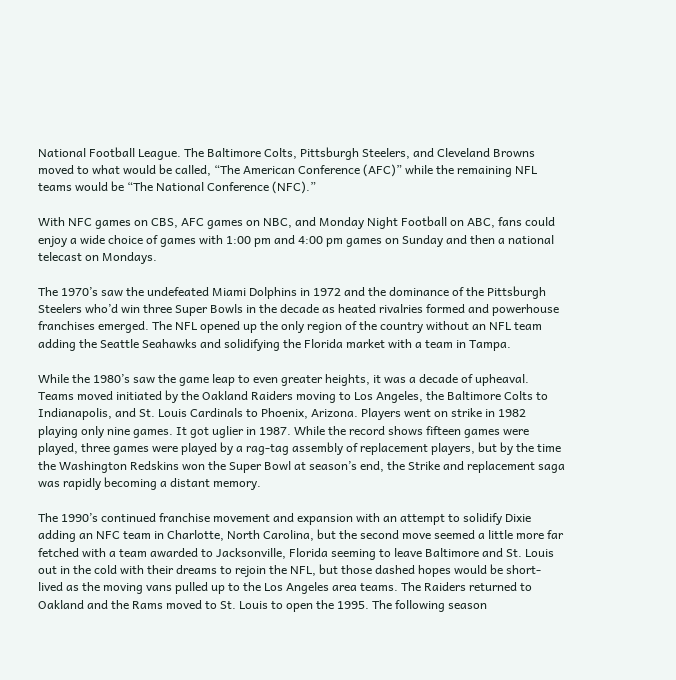National Football League. The Baltimore Colts, Pittsburgh Steelers, and Cleveland Browns moved to what would be called, “The American Conference (AFC)” while the remaining NFL teams would be “The National Conference (NFC).”

With NFC games on CBS, AFC games on NBC, and Monday Night Football on ABC, fans could enjoy a wide choice of games with 1:00 pm and 4:00 pm games on Sunday and then a national telecast on Mondays.

The 1970’s saw the undefeated Miami Dolphins in 1972 and the dominance of the Pittsburgh Steelers who’d win three Super Bowls in the decade as heated rivalries formed and powerhouse franchises emerged. The NFL opened up the only region of the country without an NFL team adding the Seattle Seahawks and solidifying the Florida market with a team in Tampa.

While the 1980’s saw the game leap to even greater heights, it was a decade of upheaval.
Teams moved initiated by the Oakland Raiders moving to Los Angeles, the Baltimore Colts to Indianapolis, and St. Louis Cardinals to Phoenix, Arizona. Players went on strike in 1982 playing only nine games. It got uglier in 1987. While the record shows fifteen games were played, three games were played by a rag-tag assembly of replacement players, but by the time the Washington Redskins won the Super Bowl at season’s end, the Strike and replacement saga was rapidly becoming a distant memory.

The 1990’s continued franchise movement and expansion with an attempt to solidify Dixie adding an NFC team in Charlotte, North Carolina, but the second move seemed a little more far fetched with a team awarded to Jacksonville, Florida seeming to leave Baltimore and St. Louis out in the cold with their dreams to rejoin the NFL, but those dashed hopes would be short-lived as the moving vans pulled up to the Los Angeles area teams. The Raiders returned to Oakland and the Rams moved to St. Louis to open the 1995. The following season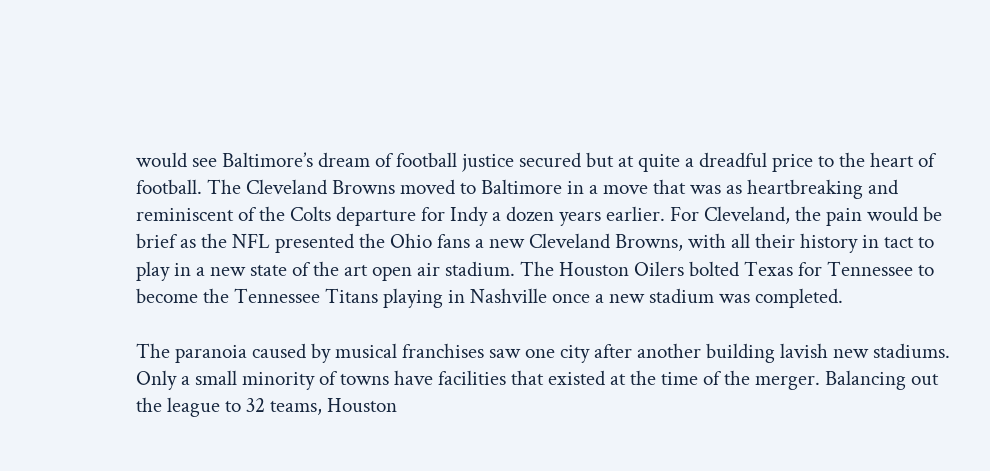would see Baltimore’s dream of football justice secured but at quite a dreadful price to the heart of football. The Cleveland Browns moved to Baltimore in a move that was as heartbreaking and reminiscent of the Colts departure for Indy a dozen years earlier. For Cleveland, the pain would be brief as the NFL presented the Ohio fans a new Cleveland Browns, with all their history in tact to play in a new state of the art open air stadium. The Houston Oilers bolted Texas for Tennessee to become the Tennessee Titans playing in Nashville once a new stadium was completed.

The paranoia caused by musical franchises saw one city after another building lavish new stadiums. Only a small minority of towns have facilities that existed at the time of the merger. Balancing out the league to 32 teams, Houston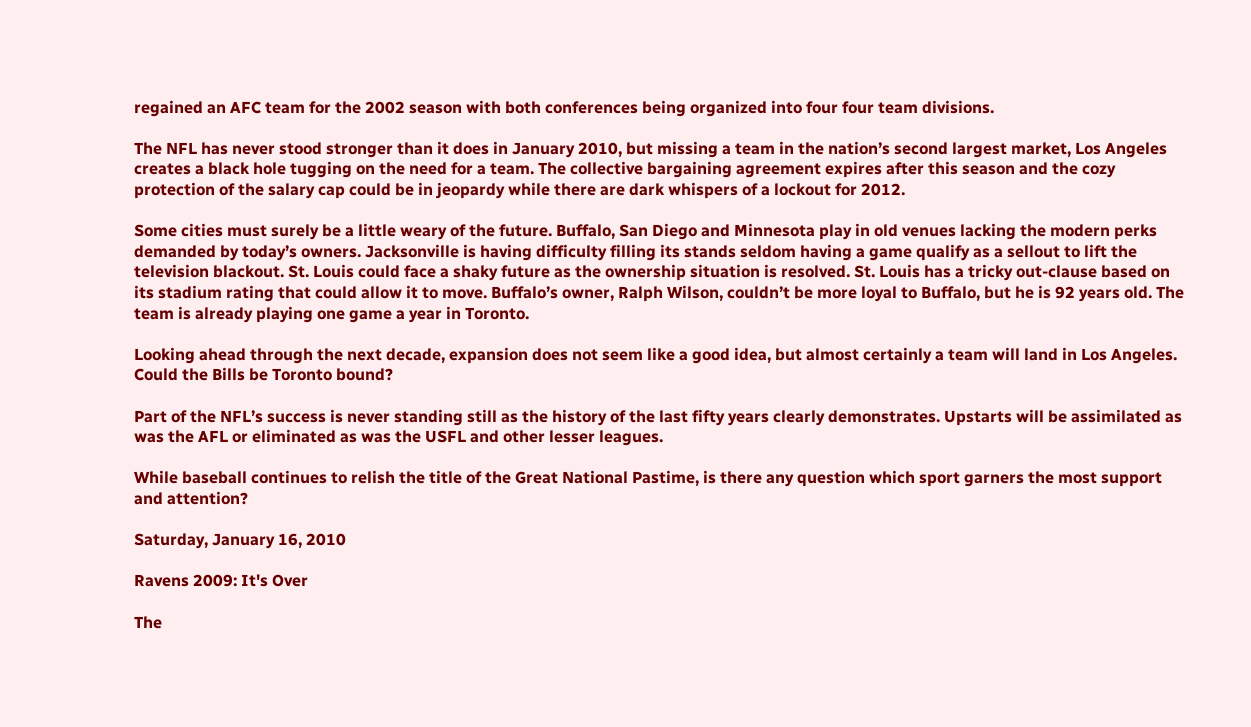regained an AFC team for the 2002 season with both conferences being organized into four four team divisions.

The NFL has never stood stronger than it does in January 2010, but missing a team in the nation’s second largest market, Los Angeles creates a black hole tugging on the need for a team. The collective bargaining agreement expires after this season and the cozy protection of the salary cap could be in jeopardy while there are dark whispers of a lockout for 2012.

Some cities must surely be a little weary of the future. Buffalo, San Diego and Minnesota play in old venues lacking the modern perks demanded by today’s owners. Jacksonville is having difficulty filling its stands seldom having a game qualify as a sellout to lift the television blackout. St. Louis could face a shaky future as the ownership situation is resolved. St. Louis has a tricky out-clause based on its stadium rating that could allow it to move. Buffalo’s owner, Ralph Wilson, couldn’t be more loyal to Buffalo, but he is 92 years old. The team is already playing one game a year in Toronto.

Looking ahead through the next decade, expansion does not seem like a good idea, but almost certainly a team will land in Los Angeles. Could the Bills be Toronto bound?

Part of the NFL’s success is never standing still as the history of the last fifty years clearly demonstrates. Upstarts will be assimilated as was the AFL or eliminated as was the USFL and other lesser leagues.

While baseball continues to relish the title of the Great National Pastime, is there any question which sport garners the most support and attention?

Saturday, January 16, 2010

Ravens 2009: It's Over

The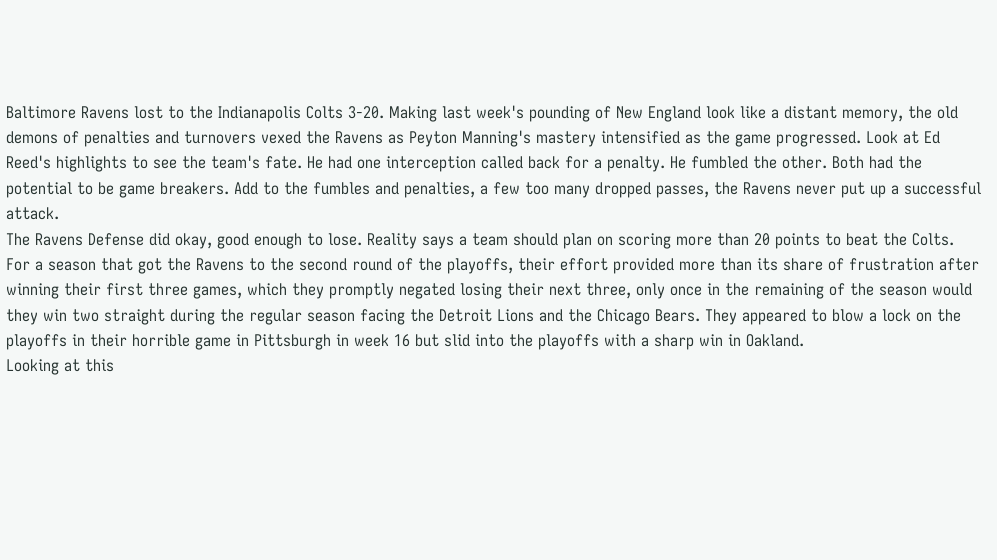Baltimore Ravens lost to the Indianapolis Colts 3-20. Making last week's pounding of New England look like a distant memory, the old demons of penalties and turnovers vexed the Ravens as Peyton Manning's mastery intensified as the game progressed. Look at Ed Reed's highlights to see the team's fate. He had one interception called back for a penalty. He fumbled the other. Both had the potential to be game breakers. Add to the fumbles and penalties, a few too many dropped passes, the Ravens never put up a successful attack.
The Ravens Defense did okay, good enough to lose. Reality says a team should plan on scoring more than 20 points to beat the Colts.
For a season that got the Ravens to the second round of the playoffs, their effort provided more than its share of frustration after winning their first three games, which they promptly negated losing their next three, only once in the remaining of the season would they win two straight during the regular season facing the Detroit Lions and the Chicago Bears. They appeared to blow a lock on the playoffs in their horrible game in Pittsburgh in week 16 but slid into the playoffs with a sharp win in Oakland.
Looking at this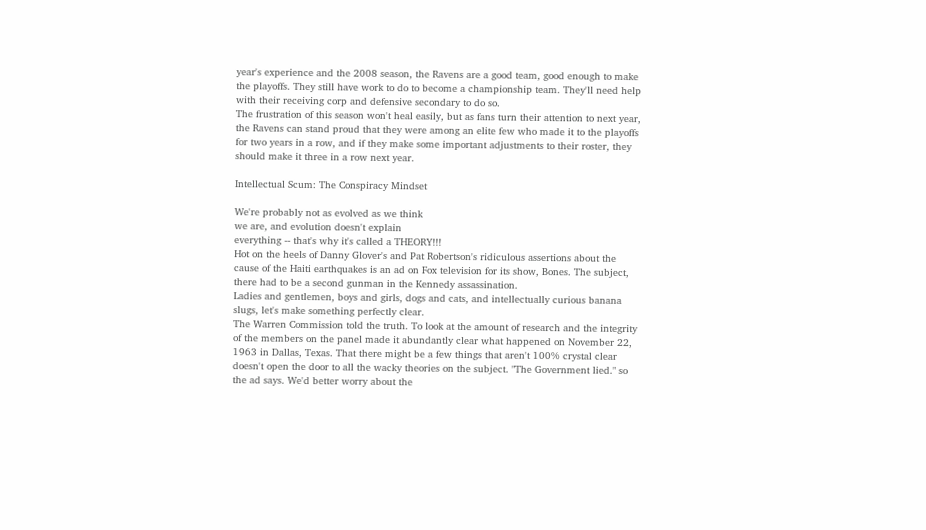year's experience and the 2008 season, the Ravens are a good team, good enough to make the playoffs. They still have work to do to become a championship team. They'll need help with their receiving corp and defensive secondary to do so.
The frustration of this season won't heal easily, but as fans turn their attention to next year, the Ravens can stand proud that they were among an elite few who made it to the playoffs for two years in a row, and if they make some important adjustments to their roster, they should make it three in a row next year.

Intellectual Scum: The Conspiracy Mindset

We're probably not as evolved as we think
we are, and evolution doesn't explain
everything -- that's why it's called a THEORY!!!
Hot on the heels of Danny Glover's and Pat Robertson's ridiculous assertions about the cause of the Haiti earthquakes is an ad on Fox television for its show, Bones. The subject, there had to be a second gunman in the Kennedy assassination.
Ladies and gentlemen, boys and girls, dogs and cats, and intellectually curious banana slugs, let's make something perfectly clear.
The Warren Commission told the truth. To look at the amount of research and the integrity of the members on the panel made it abundantly clear what happened on November 22, 1963 in Dallas, Texas. That there might be a few things that aren't 100% crystal clear doesn't open the door to all the wacky theories on the subject. "The Government lied." so the ad says. We'd better worry about the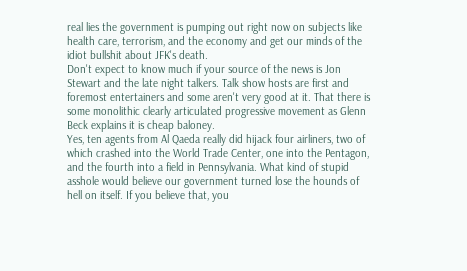real lies the government is pumping out right now on subjects like health care, terrorism, and the economy and get our minds of the idiot bullshit about JFK's death.
Don't expect to know much if your source of the news is Jon Stewart and the late night talkers. Talk show hosts are first and foremost entertainers and some aren't very good at it. That there is some monolithic clearly articulated progressive movement as Glenn Beck explains it is cheap baloney.
Yes, ten agents from Al Qaeda really did hijack four airliners, two of which crashed into the World Trade Center, one into the Pentagon, and the fourth into a field in Pennsylvania. What kind of stupid asshole would believe our government turned lose the hounds of hell on itself. If you believe that, you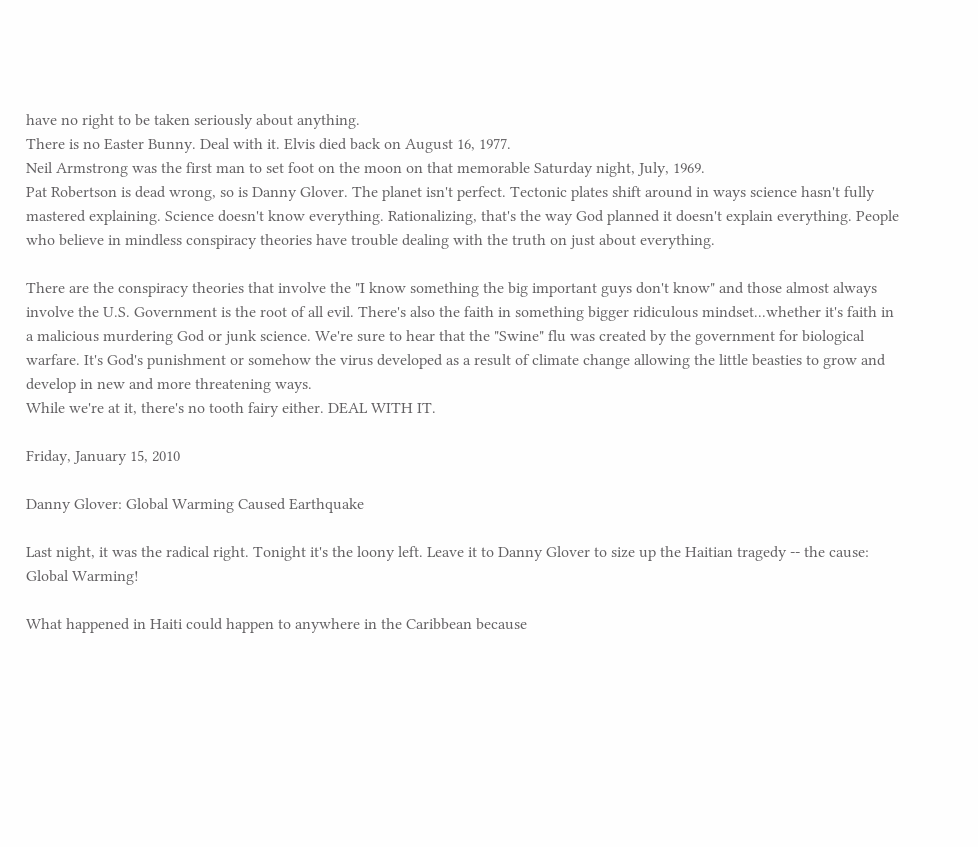have no right to be taken seriously about anything.
There is no Easter Bunny. Deal with it. Elvis died back on August 16, 1977.
Neil Armstrong was the first man to set foot on the moon on that memorable Saturday night, July, 1969.
Pat Robertson is dead wrong, so is Danny Glover. The planet isn't perfect. Tectonic plates shift around in ways science hasn't fully mastered explaining. Science doesn't know everything. Rationalizing, that's the way God planned it doesn't explain everything. People who believe in mindless conspiracy theories have trouble dealing with the truth on just about everything.

There are the conspiracy theories that involve the "I know something the big important guys don't know" and those almost always involve the U.S. Government is the root of all evil. There's also the faith in something bigger ridiculous mindset...whether it's faith in a malicious murdering God or junk science. We're sure to hear that the "Swine" flu was created by the government for biological warfare. It's God's punishment or somehow the virus developed as a result of climate change allowing the little beasties to grow and develop in new and more threatening ways.
While we're at it, there's no tooth fairy either. DEAL WITH IT.

Friday, January 15, 2010

Danny Glover: Global Warming Caused Earthquake

Last night, it was the radical right. Tonight it's the loony left. Leave it to Danny Glover to size up the Haitian tragedy -- the cause: Global Warming!

What happened in Haiti could happen to anywhere in the Caribbean because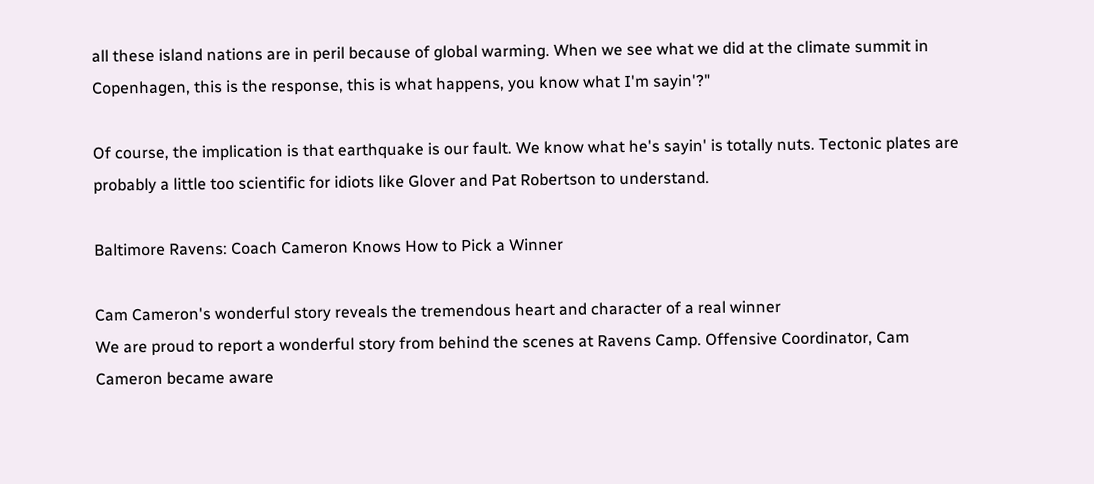all these island nations are in peril because of global warming. When we see what we did at the climate summit in Copenhagen, this is the response, this is what happens, you know what I'm sayin'?"

Of course, the implication is that earthquake is our fault. We know what he's sayin' is totally nuts. Tectonic plates are probably a little too scientific for idiots like Glover and Pat Robertson to understand.

Baltimore Ravens: Coach Cameron Knows How to Pick a Winner

Cam Cameron's wonderful story reveals the tremendous heart and character of a real winner
We are proud to report a wonderful story from behind the scenes at Ravens Camp. Offensive Coordinator, Cam Cameron became aware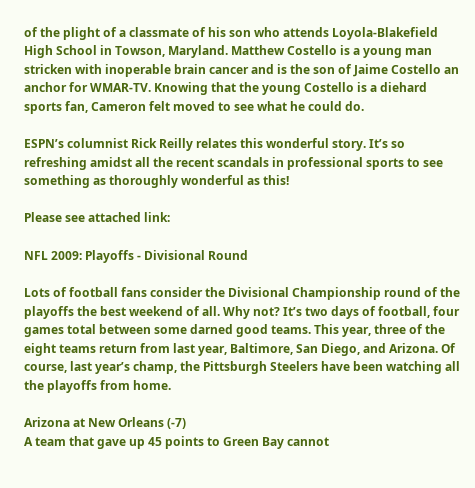of the plight of a classmate of his son who attends Loyola-Blakefield High School in Towson, Maryland. Matthew Costello is a young man stricken with inoperable brain cancer and is the son of Jaime Costello an anchor for WMAR-TV. Knowing that the young Costello is a diehard sports fan, Cameron felt moved to see what he could do.

ESPN’s columnist Rick Reilly relates this wonderful story. It’s so refreshing amidst all the recent scandals in professional sports to see something as thoroughly wonderful as this!

Please see attached link:

NFL 2009: Playoffs - Divisional Round

Lots of football fans consider the Divisional Championship round of the playoffs the best weekend of all. Why not? It’s two days of football, four games total between some darned good teams. This year, three of the eight teams return from last year, Baltimore, San Diego, and Arizona. Of course, last year’s champ, the Pittsburgh Steelers have been watching all the playoffs from home.

Arizona at New Orleans (-7)
A team that gave up 45 points to Green Bay cannot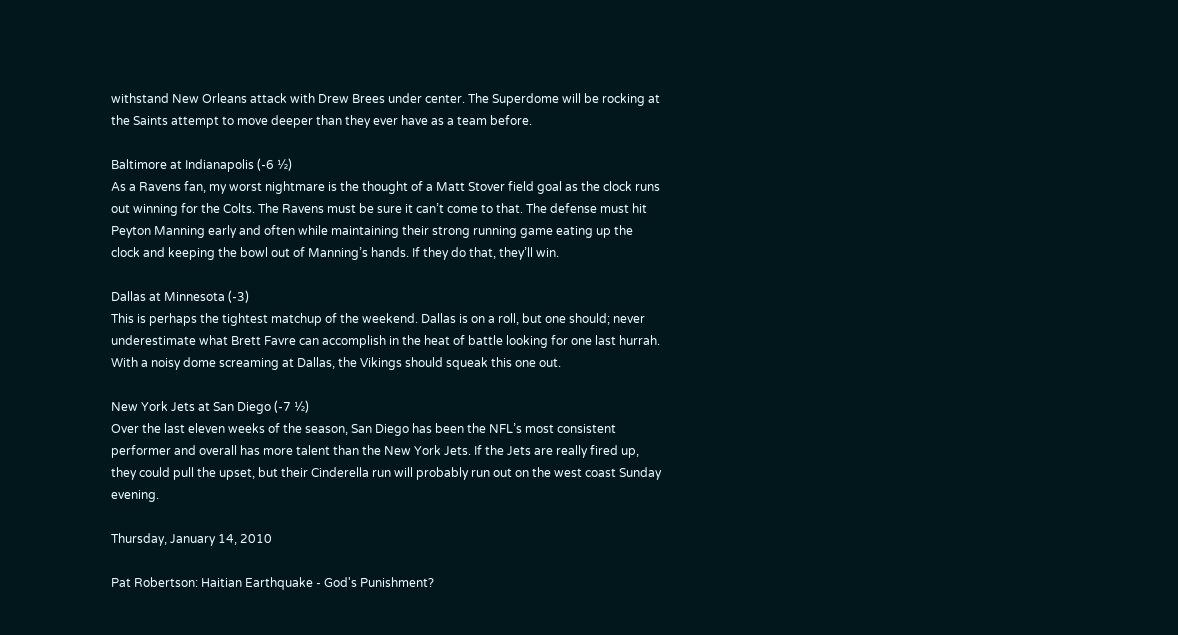withstand New Orleans attack with Drew Brees under center. The Superdome will be rocking at the Saints attempt to move deeper than they ever have as a team before.

Baltimore at Indianapolis (-6 ½)
As a Ravens fan, my worst nightmare is the thought of a Matt Stover field goal as the clock runs out winning for the Colts. The Ravens must be sure it can’t come to that. The defense must hit Peyton Manning early and often while maintaining their strong running game eating up the clock and keeping the bowl out of Manning’s hands. If they do that, they’ll win.

Dallas at Minnesota (-3)
This is perhaps the tightest matchup of the weekend. Dallas is on a roll, but one should; never underestimate what Brett Favre can accomplish in the heat of battle looking for one last hurrah. With a noisy dome screaming at Dallas, the Vikings should squeak this one out.

New York Jets at San Diego (-7 ½)
Over the last eleven weeks of the season, San Diego has been the NFL’s most consistent performer and overall has more talent than the New York Jets. If the Jets are really fired up, they could pull the upset, but their Cinderella run will probably run out on the west coast Sunday evening.

Thursday, January 14, 2010

Pat Robertson: Haitian Earthquake - God's Punishment?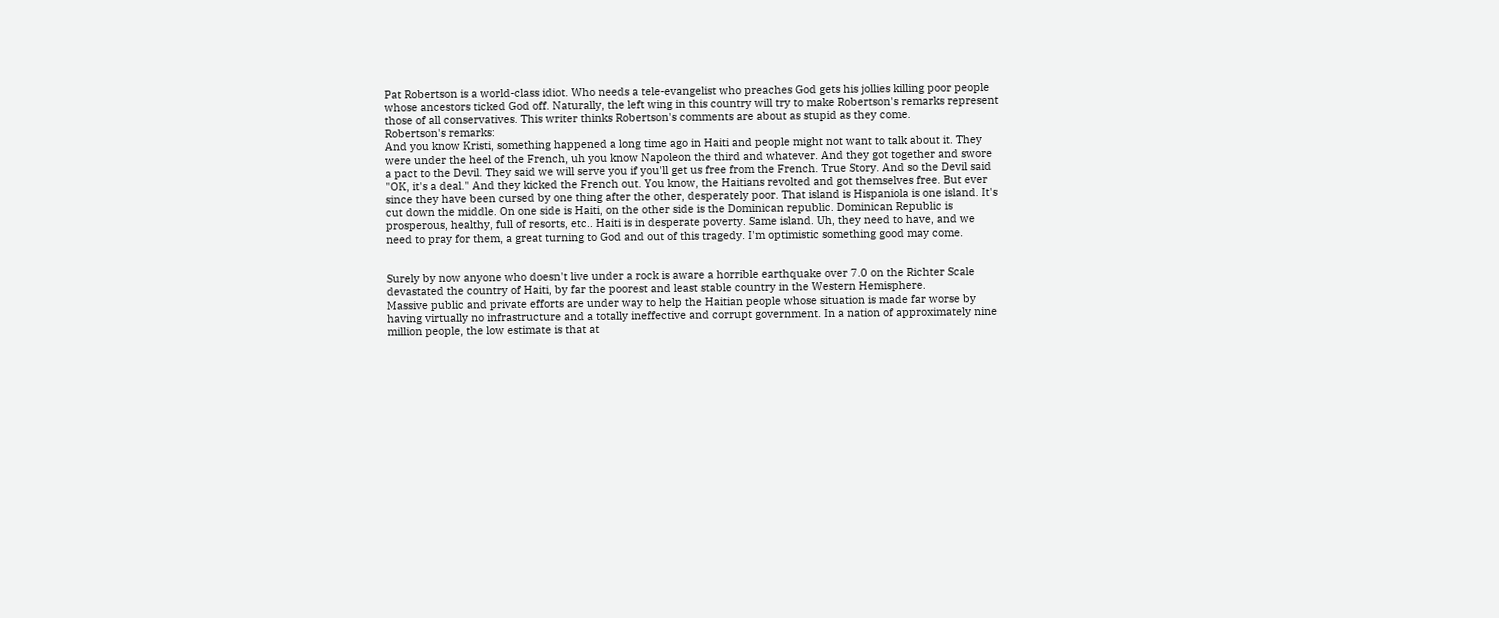Pat Robertson is a world-class idiot. Who needs a tele-evangelist who preaches God gets his jollies killing poor people whose ancestors ticked God off. Naturally, the left wing in this country will try to make Robertson's remarks represent those of all conservatives. This writer thinks Robertson's comments are about as stupid as they come.
Robertson's remarks:
And you know Kristi, something happened a long time ago in Haiti and people might not want to talk about it. They were under the heel of the French, uh you know Napoleon the third and whatever. And they got together and swore a pact to the Devil. They said we will serve you if you'll get us free from the French. True Story. And so the Devil said "OK, it's a deal." And they kicked the French out. You know, the Haitians revolted and got themselves free. But ever since they have been cursed by one thing after the other, desperately poor. That island is Hispaniola is one island. It's cut down the middle. On one side is Haiti, on the other side is the Dominican republic. Dominican Republic is prosperous, healthy, full of resorts, etc.. Haiti is in desperate poverty. Same island. Uh, they need to have, and we need to pray for them, a great turning to God and out of this tragedy. I'm optimistic something good may come.


Surely by now anyone who doesn't live under a rock is aware a horrible earthquake over 7.0 on the Richter Scale devastated the country of Haiti, by far the poorest and least stable country in the Western Hemisphere.
Massive public and private efforts are under way to help the Haitian people whose situation is made far worse by having virtually no infrastructure and a totally ineffective and corrupt government. In a nation of approximately nine million people, the low estimate is that at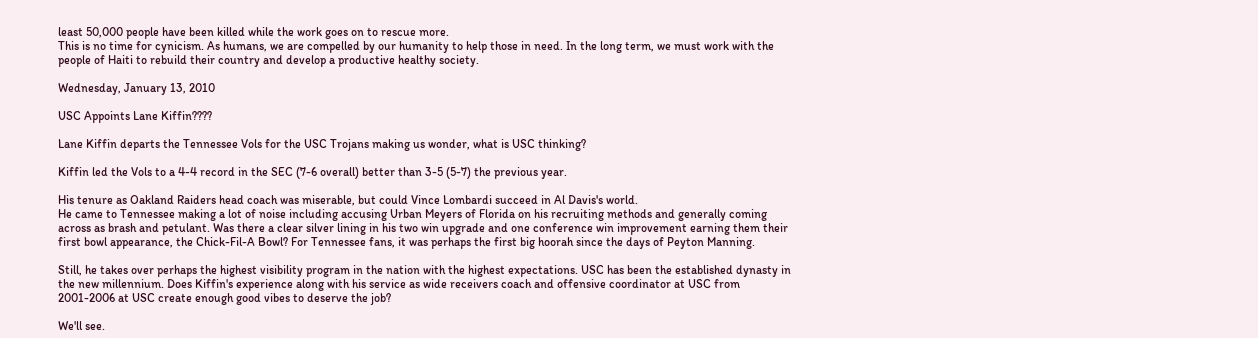least 50,000 people have been killed while the work goes on to rescue more.
This is no time for cynicism. As humans, we are compelled by our humanity to help those in need. In the long term, we must work with the people of Haiti to rebuild their country and develop a productive healthy society.

Wednesday, January 13, 2010

USC Appoints Lane Kiffin????

Lane Kiffin departs the Tennessee Vols for the USC Trojans making us wonder, what is USC thinking?

Kiffin led the Vols to a 4-4 record in the SEC (7-6 overall) better than 3-5 (5-7) the previous year.

His tenure as Oakland Raiders head coach was miserable, but could Vince Lombardi succeed in Al Davis's world.
He came to Tennessee making a lot of noise including accusing Urban Meyers of Florida on his recruiting methods and generally coming across as brash and petulant. Was there a clear silver lining in his two win upgrade and one conference win improvement earning them their first bowl appearance, the Chick-Fil-A Bowl? For Tennessee fans, it was perhaps the first big hoorah since the days of Peyton Manning.

Still, he takes over perhaps the highest visibility program in the nation with the highest expectations. USC has been the established dynasty in the new millennium. Does Kiffin's experience along with his service as wide receivers coach and offensive coordinator at USC from 2001-2006 at USC create enough good vibes to deserve the job?

We'll see.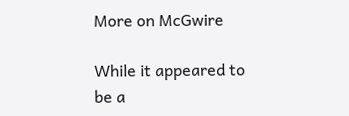More on McGwire

While it appeared to be a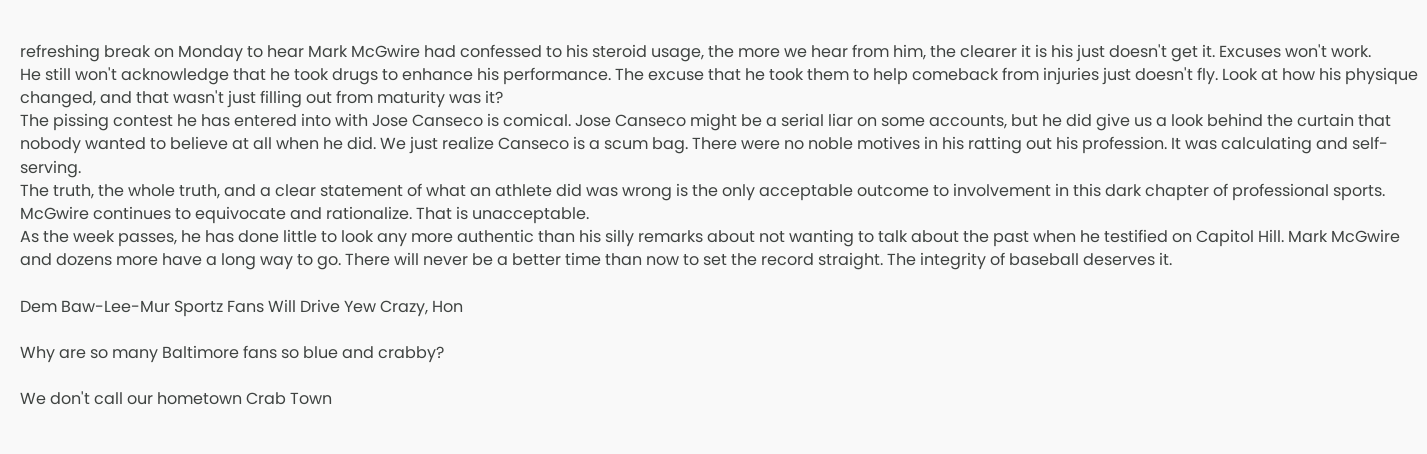refreshing break on Monday to hear Mark McGwire had confessed to his steroid usage, the more we hear from him, the clearer it is his just doesn't get it. Excuses won't work.
He still won't acknowledge that he took drugs to enhance his performance. The excuse that he took them to help comeback from injuries just doesn't fly. Look at how his physique changed, and that wasn't just filling out from maturity was it?
The pissing contest he has entered into with Jose Canseco is comical. Jose Canseco might be a serial liar on some accounts, but he did give us a look behind the curtain that nobody wanted to believe at all when he did. We just realize Canseco is a scum bag. There were no noble motives in his ratting out his profession. It was calculating and self-serving.
The truth, the whole truth, and a clear statement of what an athlete did was wrong is the only acceptable outcome to involvement in this dark chapter of professional sports. McGwire continues to equivocate and rationalize. That is unacceptable.
As the week passes, he has done little to look any more authentic than his silly remarks about not wanting to talk about the past when he testified on Capitol Hill. Mark McGwire and dozens more have a long way to go. There will never be a better time than now to set the record straight. The integrity of baseball deserves it.

Dem Baw-Lee-Mur Sportz Fans Will Drive Yew Crazy, Hon

Why are so many Baltimore fans so blue and crabby?

We don't call our hometown Crab Town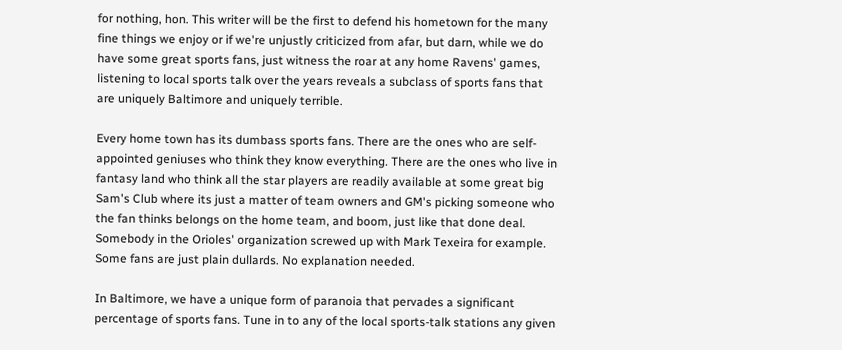for nothing, hon. This writer will be the first to defend his hometown for the many fine things we enjoy or if we're unjustly criticized from afar, but darn, while we do have some great sports fans, just witness the roar at any home Ravens' games, listening to local sports talk over the years reveals a subclass of sports fans that are uniquely Baltimore and uniquely terrible.

Every home town has its dumbass sports fans. There are the ones who are self-appointed geniuses who think they know everything. There are the ones who live in fantasy land who think all the star players are readily available at some great big Sam's Club where its just a matter of team owners and GM's picking someone who the fan thinks belongs on the home team, and boom, just like that done deal. Somebody in the Orioles' organization screwed up with Mark Texeira for example. Some fans are just plain dullards. No explanation needed.

In Baltimore, we have a unique form of paranoia that pervades a significant percentage of sports fans. Tune in to any of the local sports-talk stations any given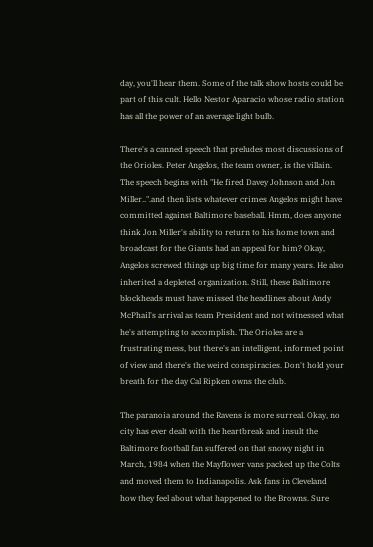day, you'll hear them. Some of the talk show hosts could be part of this cult. Hello Nestor Aparacio whose radio station has all the power of an average light bulb.

There's a canned speech that preludes most discussions of the Orioles. Peter Angelos, the team owner, is the villain. The speech begins with "He fired Davey Johnson and Jon Miller..".and then lists whatever crimes Angelos might have committed against Baltimore baseball. Hmm, does anyone think Jon Miller's ability to return to his home town and broadcast for the Giants had an appeal for him? Okay, Angelos screwed things up big time for many years. He also inherited a depleted organization. Still, these Baltimore blockheads must have missed the headlines about Andy McPhail's arrival as team President and not witnessed what he's attempting to accomplish. The Orioles are a frustrating mess, but there's an intelligent, informed point of view and there's the weird conspiracies. Don't hold your breath for the day Cal Ripken owns the club.

The paranoia around the Ravens is more surreal. Okay, no city has ever dealt with the heartbreak and insult the Baltimore football fan suffered on that snowy night in March, 1984 when the Mayflower vans packed up the Colts and moved them to Indianapolis. Ask fans in Cleveland how they feel about what happened to the Browns. Sure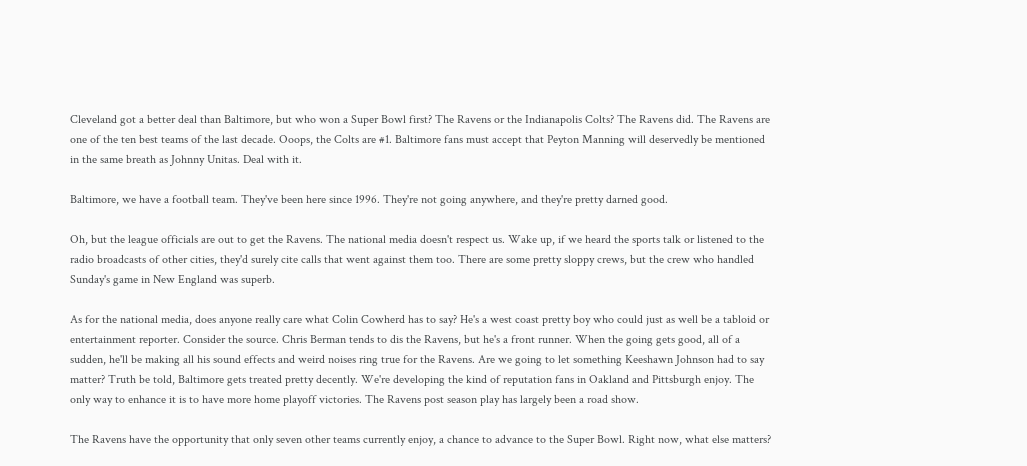Cleveland got a better deal than Baltimore, but who won a Super Bowl first? The Ravens or the Indianapolis Colts? The Ravens did. The Ravens are one of the ten best teams of the last decade. Ooops, the Colts are #1. Baltimore fans must accept that Peyton Manning will deservedly be mentioned in the same breath as Johnny Unitas. Deal with it.

Baltimore, we have a football team. They've been here since 1996. They're not going anywhere, and they're pretty darned good.

Oh, but the league officials are out to get the Ravens. The national media doesn't respect us. Wake up, if we heard the sports talk or listened to the radio broadcasts of other cities, they'd surely cite calls that went against them too. There are some pretty sloppy crews, but the crew who handled Sunday's game in New England was superb.

As for the national media, does anyone really care what Colin Cowherd has to say? He's a west coast pretty boy who could just as well be a tabloid or entertainment reporter. Consider the source. Chris Berman tends to dis the Ravens, but he's a front runner. When the going gets good, all of a sudden, he'll be making all his sound effects and weird noises ring true for the Ravens. Are we going to let something Keeshawn Johnson had to say matter? Truth be told, Baltimore gets treated pretty decently. We're developing the kind of reputation fans in Oakland and Pittsburgh enjoy. The only way to enhance it is to have more home playoff victories. The Ravens post season play has largely been a road show.

The Ravens have the opportunity that only seven other teams currently enjoy, a chance to advance to the Super Bowl. Right now, what else matters?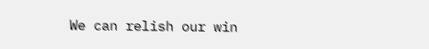We can relish our win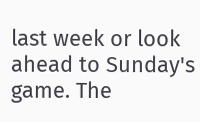last week or look ahead to Sunday's game. The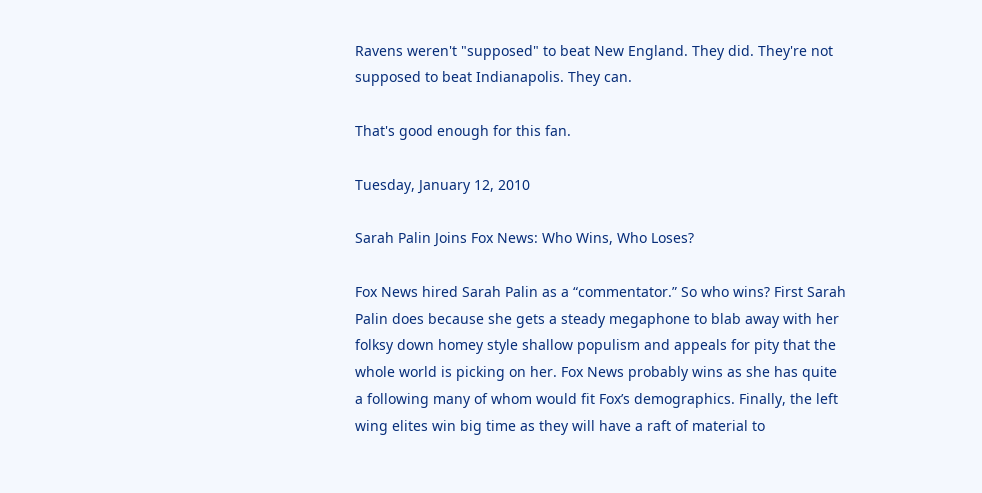Ravens weren't "supposed" to beat New England. They did. They're not supposed to beat Indianapolis. They can.

That's good enough for this fan.

Tuesday, January 12, 2010

Sarah Palin Joins Fox News: Who Wins, Who Loses?

Fox News hired Sarah Palin as a “commentator.” So who wins? First Sarah Palin does because she gets a steady megaphone to blab away with her folksy down homey style shallow populism and appeals for pity that the whole world is picking on her. Fox News probably wins as she has quite a following many of whom would fit Fox’s demographics. Finally, the left wing elites win big time as they will have a raft of material to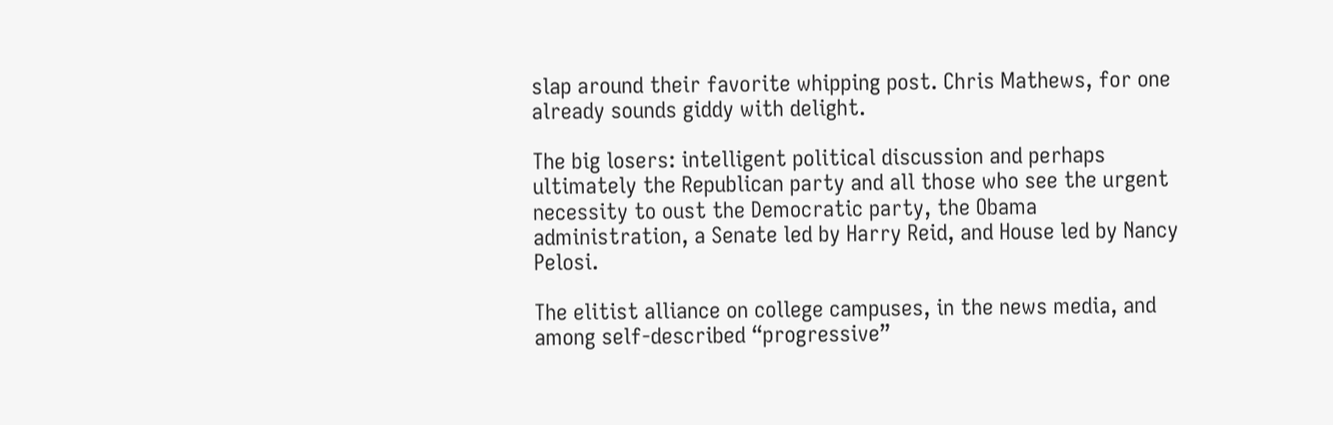slap around their favorite whipping post. Chris Mathews, for one already sounds giddy with delight.

The big losers: intelligent political discussion and perhaps ultimately the Republican party and all those who see the urgent necessity to oust the Democratic party, the Obama administration, a Senate led by Harry Reid, and House led by Nancy Pelosi.

The elitist alliance on college campuses, in the news media, and among self-described “progressive”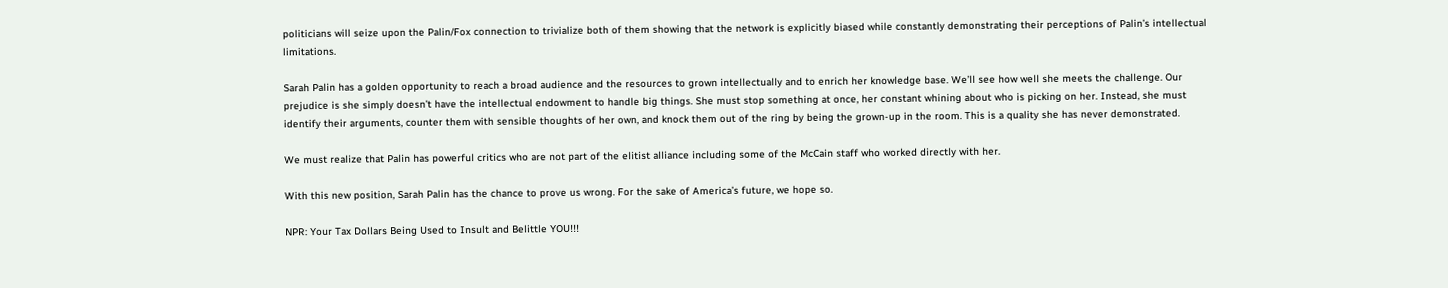politicians will seize upon the Palin/Fox connection to trivialize both of them showing that the network is explicitly biased while constantly demonstrating their perceptions of Palin’s intellectual limitations.

Sarah Palin has a golden opportunity to reach a broad audience and the resources to grown intellectually and to enrich her knowledge base. We’ll see how well she meets the challenge. Our prejudice is she simply doesn’t have the intellectual endowment to handle big things. She must stop something at once, her constant whining about who is picking on her. Instead, she must identify their arguments, counter them with sensible thoughts of her own, and knock them out of the ring by being the grown-up in the room. This is a quality she has never demonstrated.

We must realize that Palin has powerful critics who are not part of the elitist alliance including some of the McCain staff who worked directly with her.

With this new position, Sarah Palin has the chance to prove us wrong. For the sake of America’s future, we hope so.

NPR: Your Tax Dollars Being Used to Insult and Belittle YOU!!!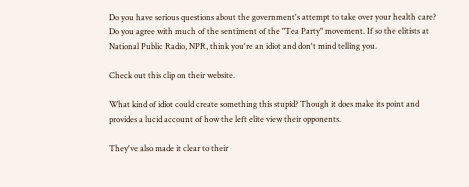Do you have serious questions about the government's attempt to take over your health care? Do you agree with much of the sentiment of the "Tea Party" movement. If so the elitists at National Public Radio, NPR, think you're an idiot and don't mind telling you.

Check out this clip on their website.

What kind of idiot could create something this stupid? Though it does make its point and provides a lucid account of how the left elite view their opponents.

They've also made it clear to their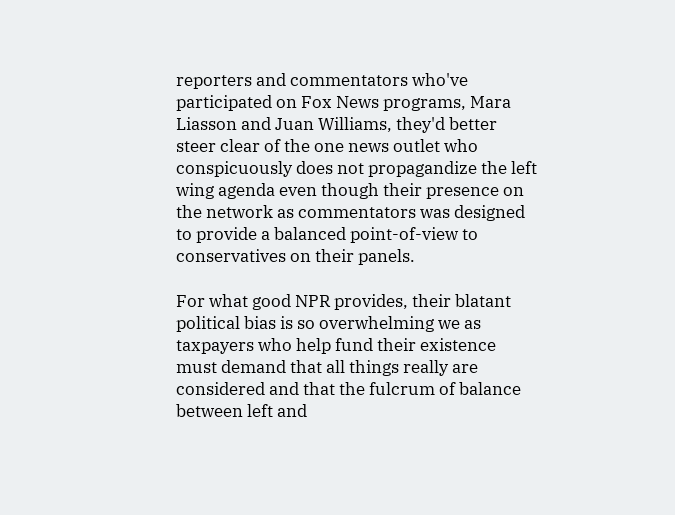reporters and commentators who've participated on Fox News programs, Mara Liasson and Juan Williams, they'd better steer clear of the one news outlet who conspicuously does not propagandize the left wing agenda even though their presence on the network as commentators was designed to provide a balanced point-of-view to conservatives on their panels.

For what good NPR provides, their blatant political bias is so overwhelming we as taxpayers who help fund their existence must demand that all things really are considered and that the fulcrum of balance between left and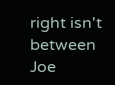right isn't between Joe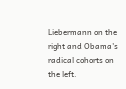Liebermann on the right and Obama's radical cohorts on the left.